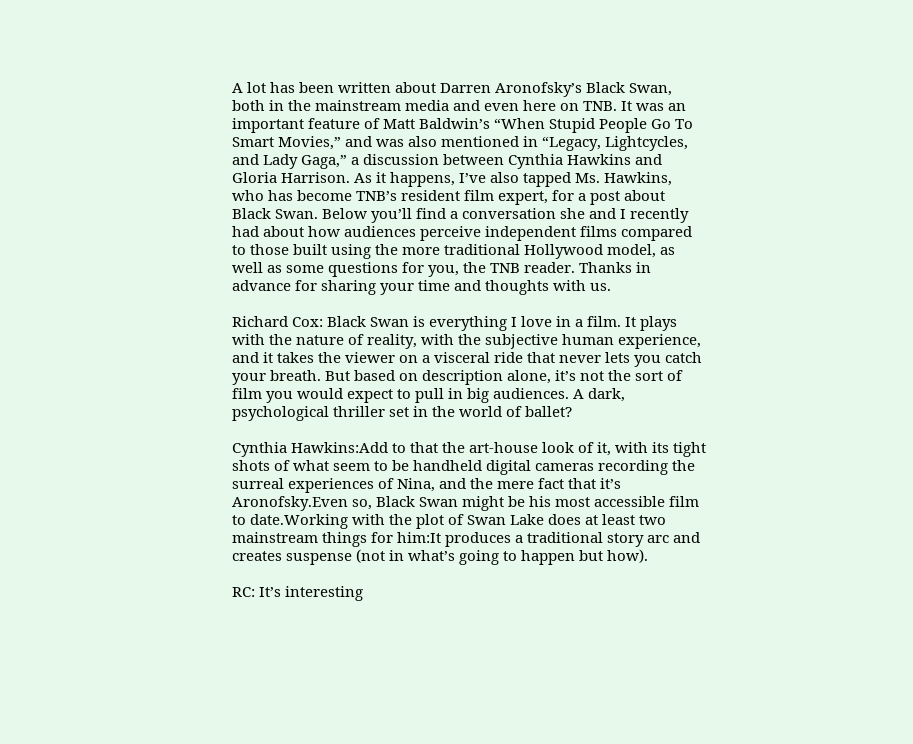A lot has been written about Darren Aronofsky’s Black Swan, both in the mainstream media and even here on TNB. It was an important feature of Matt Baldwin’s “When Stupid People Go To Smart Movies,” and was also mentioned in “Legacy, Lightcycles, and Lady Gaga,” a discussion between Cynthia Hawkins and Gloria Harrison. As it happens, I’ve also tapped Ms. Hawkins, who has become TNB’s resident film expert, for a post about Black Swan. Below you’ll find a conversation she and I recently had about how audiences perceive independent films compared to those built using the more traditional Hollywood model, as well as some questions for you, the TNB reader. Thanks in advance for sharing your time and thoughts with us.

Richard Cox: Black Swan is everything I love in a film. It plays with the nature of reality, with the subjective human experience, and it takes the viewer on a visceral ride that never lets you catch your breath. But based on description alone, it’s not the sort of film you would expect to pull in big audiences. A dark, psychological thriller set in the world of ballet?

Cynthia Hawkins:Add to that the art-house look of it, with its tight shots of what seem to be handheld digital cameras recording the surreal experiences of Nina, and the mere fact that it’s Aronofsky.Even so, Black Swan might be his most accessible film to date.Working with the plot of Swan Lake does at least two mainstream things for him:It produces a traditional story arc and creates suspense (not in what’s going to happen but how).

RC: It’s interesting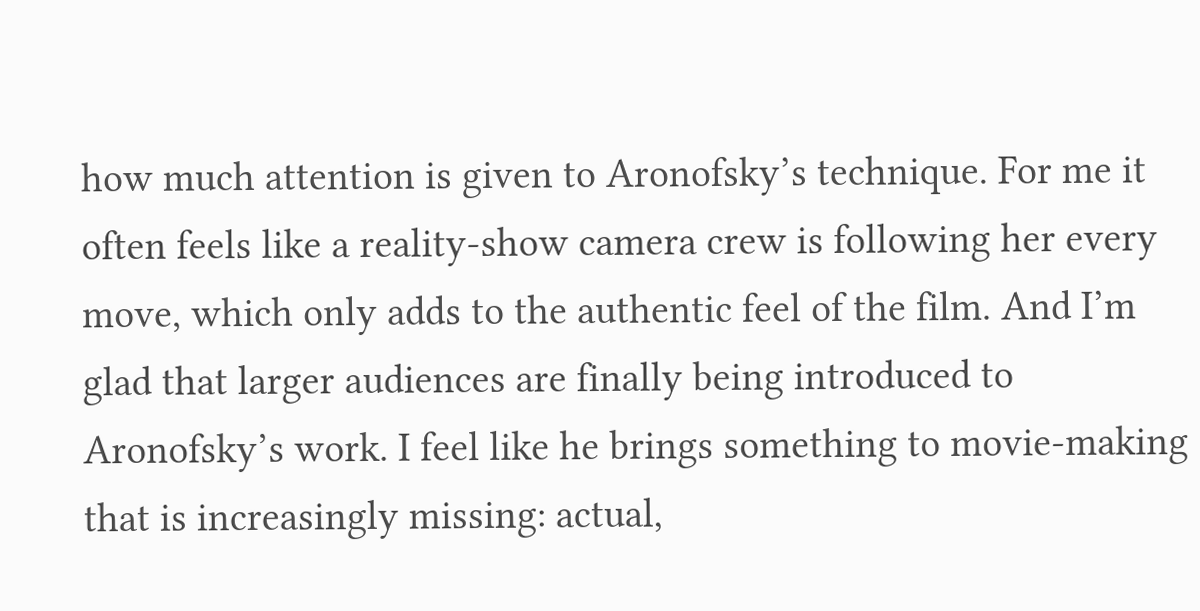how much attention is given to Aronofsky’s technique. For me it often feels like a reality-show camera crew is following her every move, which only adds to the authentic feel of the film. And I’m glad that larger audiences are finally being introduced to Aronofsky’s work. I feel like he brings something to movie-making that is increasingly missing: actual,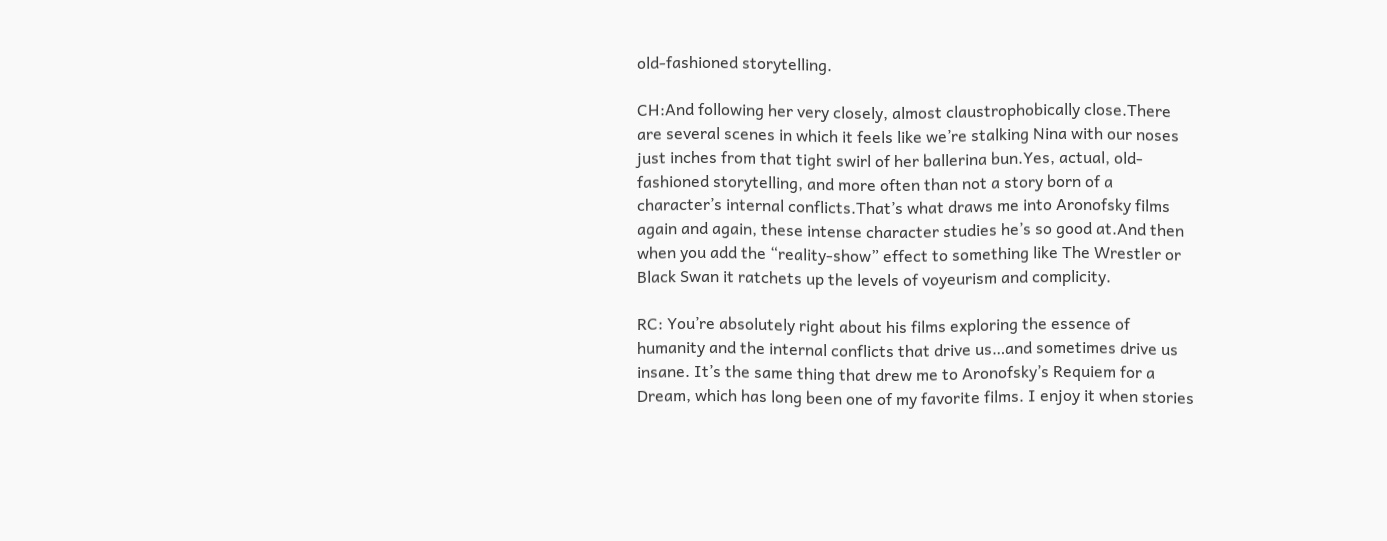old-fashioned storytelling.

CH:And following her very closely, almost claustrophobically close.There are several scenes in which it feels like we’re stalking Nina with our noses just inches from that tight swirl of her ballerina bun.Yes, actual, old-fashioned storytelling, and more often than not a story born of a character’s internal conflicts.That’s what draws me into Aronofsky films again and again, these intense character studies he’s so good at.And then when you add the “reality-show” effect to something like The Wrestler or Black Swan it ratchets up the levels of voyeurism and complicity.

RC: You’re absolutely right about his films exploring the essence of humanity and the internal conflicts that drive us…and sometimes drive us insane. It’s the same thing that drew me to Aronofsky’s Requiem for a Dream, which has long been one of my favorite films. I enjoy it when stories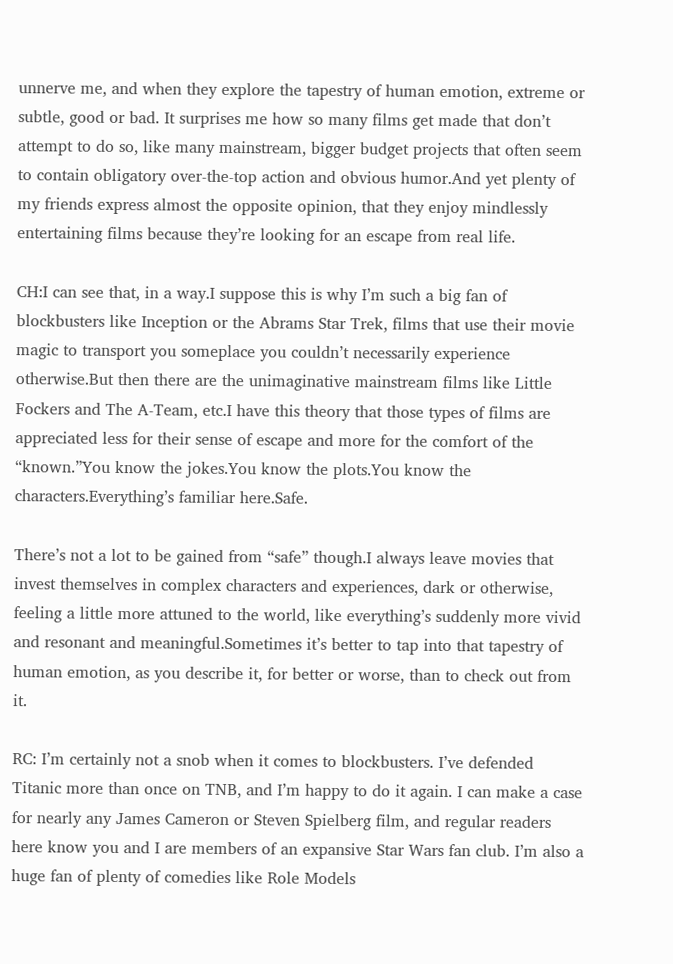unnerve me, and when they explore the tapestry of human emotion, extreme or subtle, good or bad. It surprises me how so many films get made that don’t attempt to do so, like many mainstream, bigger budget projects that often seem to contain obligatory over-the-top action and obvious humor.And yet plenty of my friends express almost the opposite opinion, that they enjoy mindlessly entertaining films because they’re looking for an escape from real life.

CH:I can see that, in a way.I suppose this is why I’m such a big fan of blockbusters like Inception or the Abrams Star Trek, films that use their movie magic to transport you someplace you couldn’t necessarily experience otherwise.But then there are the unimaginative mainstream films like Little Fockers and The A-Team, etc.I have this theory that those types of films are appreciated less for their sense of escape and more for the comfort of the “known.”You know the jokes.You know the plots.You know the characters.Everything’s familiar here.Safe.

There’s not a lot to be gained from “safe” though.I always leave movies that invest themselves in complex characters and experiences, dark or otherwise, feeling a little more attuned to the world, like everything’s suddenly more vivid and resonant and meaningful.Sometimes it’s better to tap into that tapestry of human emotion, as you describe it, for better or worse, than to check out from it.

RC: I’m certainly not a snob when it comes to blockbusters. I’ve defended Titanic more than once on TNB, and I’m happy to do it again. I can make a case for nearly any James Cameron or Steven Spielberg film, and regular readers here know you and I are members of an expansive Star Wars fan club. I’m also a huge fan of plenty of comedies like Role Models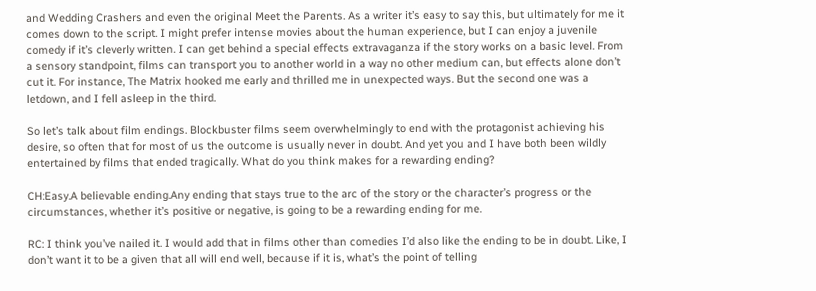and Wedding Crashers and even the original Meet the Parents. As a writer it’s easy to say this, but ultimately for me it comes down to the script. I might prefer intense movies about the human experience, but I can enjoy a juvenile comedy if it’s cleverly written. I can get behind a special effects extravaganza if the story works on a basic level. From a sensory standpoint, films can transport you to another world in a way no other medium can, but effects alone don’t cut it. For instance, The Matrix hooked me early and thrilled me in unexpected ways. But the second one was a letdown, and I fell asleep in the third.

So let’s talk about film endings. Blockbuster films seem overwhelmingly to end with the protagonist achieving his desire, so often that for most of us the outcome is usually never in doubt. And yet you and I have both been wildly entertained by films that ended tragically. What do you think makes for a rewarding ending?

CH:Easy.A believable ending.Any ending that stays true to the arc of the story or the character’s progress or the circumstances, whether it’s positive or negative, is going to be a rewarding ending for me.

RC: I think you’ve nailed it. I would add that in films other than comedies I’d also like the ending to be in doubt. Like, I don’t want it to be a given that all will end well, because if it is, what’s the point of telling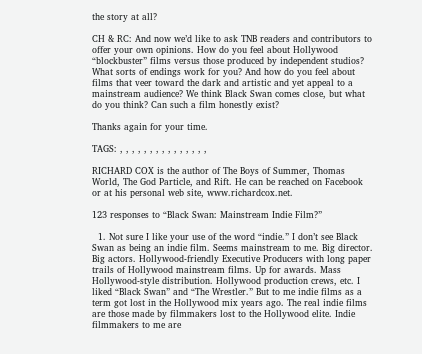the story at all?

CH & RC: And now we’d like to ask TNB readers and contributors to offer your own opinions. How do you feel about Hollywood “blockbuster” films versus those produced by independent studios? What sorts of endings work for you? And how do you feel about films that veer toward the dark and artistic and yet appeal to a mainstream audience? We think Black Swan comes close, but what do you think? Can such a film honestly exist?

Thanks again for your time.

TAGS: , , , , , , , , , , , , , , ,

RICHARD COX is the author of The Boys of Summer, Thomas World, The God Particle, and Rift. He can be reached on Facebook or at his personal web site, www.richardcox.net.

123 responses to “Black Swan: Mainstream Indie Film?”

  1. Not sure I like your use of the word “indie.” I don’t see Black Swan as being an indie film. Seems mainstream to me. Big director. Big actors. Hollywood-friendly Executive Producers with long paper trails of Hollywood mainstream films. Up for awards. Mass Hollywood-style distribution. Hollywood production crews, etc. I liked “Black Swan” and “The Wrestler.” But to me indie films as a term got lost in the Hollywood mix years ago. The real indie films are those made by filmmakers lost to the Hollywood elite. Indie filmmakers to me are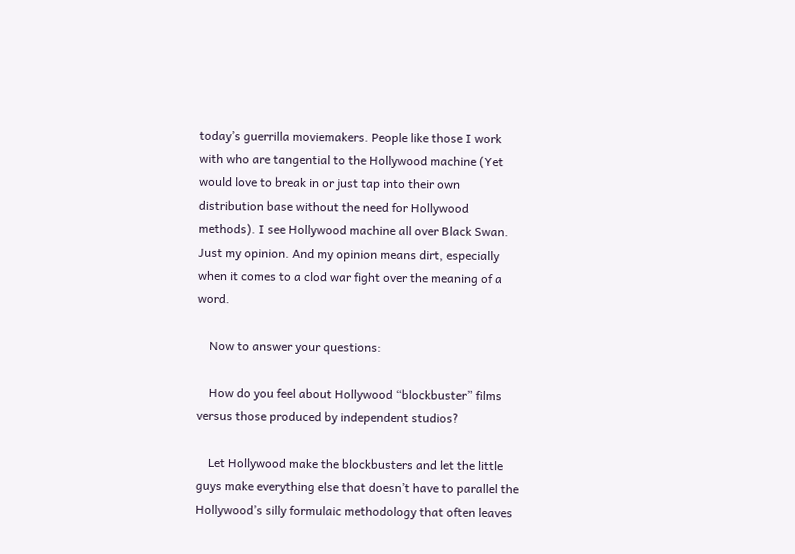today’s guerrilla moviemakers. People like those I work with who are tangential to the Hollywood machine (Yet would love to break in or just tap into their own distribution base without the need for Hollywood methods). I see Hollywood machine all over Black Swan. Just my opinion. And my opinion means dirt, especially when it comes to a clod war fight over the meaning of a word.

    Now to answer your questions:

    How do you feel about Hollywood “blockbuster” films versus those produced by independent studios?

    Let Hollywood make the blockbusters and let the little guys make everything else that doesn’t have to parallel the Hollywood’s silly formulaic methodology that often leaves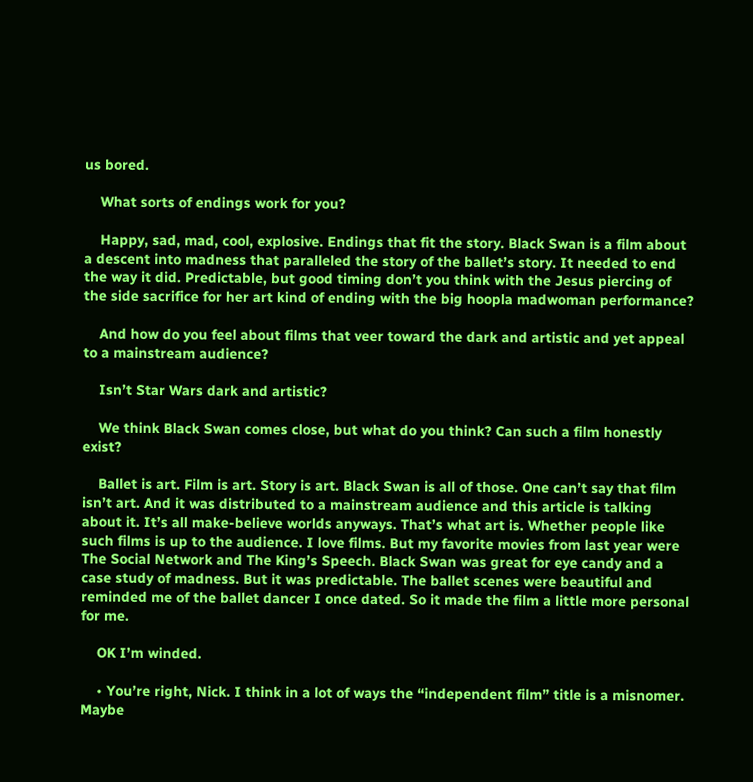us bored.

    What sorts of endings work for you?

    Happy, sad, mad, cool, explosive. Endings that fit the story. Black Swan is a film about a descent into madness that paralleled the story of the ballet’s story. It needed to end the way it did. Predictable, but good timing don’t you think with the Jesus piercing of the side sacrifice for her art kind of ending with the big hoopla madwoman performance?

    And how do you feel about films that veer toward the dark and artistic and yet appeal to a mainstream audience?

    Isn’t Star Wars dark and artistic?

    We think Black Swan comes close, but what do you think? Can such a film honestly exist?

    Ballet is art. Film is art. Story is art. Black Swan is all of those. One can’t say that film isn’t art. And it was distributed to a mainstream audience and this article is talking about it. It’s all make-believe worlds anyways. That’s what art is. Whether people like such films is up to the audience. I love films. But my favorite movies from last year were The Social Network and The King’s Speech. Black Swan was great for eye candy and a case study of madness. But it was predictable. The ballet scenes were beautiful and reminded me of the ballet dancer I once dated. So it made the film a little more personal for me.

    OK I’m winded.

    • You’re right, Nick. I think in a lot of ways the “independent film” title is a misnomer. Maybe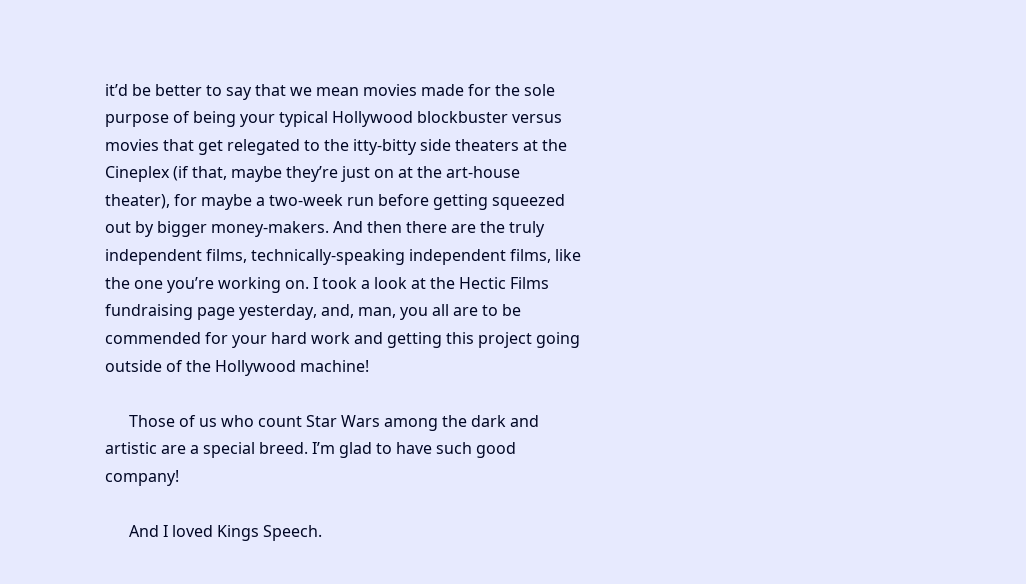it’d be better to say that we mean movies made for the sole purpose of being your typical Hollywood blockbuster versus movies that get relegated to the itty-bitty side theaters at the Cineplex (if that, maybe they’re just on at the art-house theater), for maybe a two-week run before getting squeezed out by bigger money-makers. And then there are the truly independent films, technically-speaking independent films, like the one you’re working on. I took a look at the Hectic Films fundraising page yesterday, and, man, you all are to be commended for your hard work and getting this project going outside of the Hollywood machine!

      Those of us who count Star Wars among the dark and artistic are a special breed. I’m glad to have such good company!

      And I loved Kings Speech.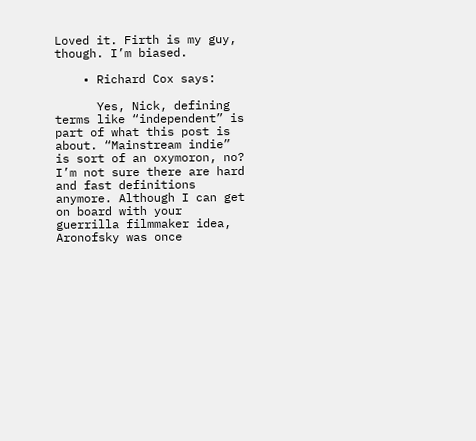Loved it. Firth is my guy, though. I’m biased.

    • Richard Cox says:

      Yes, Nick, defining terms like “independent” is part of what this post is about. “Mainstream indie” is sort of an oxymoron, no? I’m not sure there are hard and fast definitions anymore. Although I can get on board with your guerrilla filmmaker idea, Aronofsky was once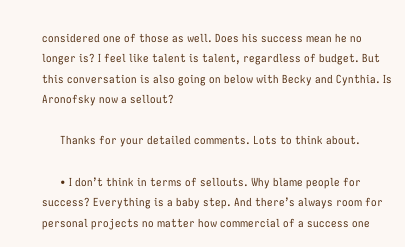considered one of those as well. Does his success mean he no longer is? I feel like talent is talent, regardless of budget. But this conversation is also going on below with Becky and Cynthia. Is Aronofsky now a sellout?

      Thanks for your detailed comments. Lots to think about.

      • I don’t think in terms of sellouts. Why blame people for success? Everything is a baby step. And there’s always room for personal projects no matter how commercial of a success one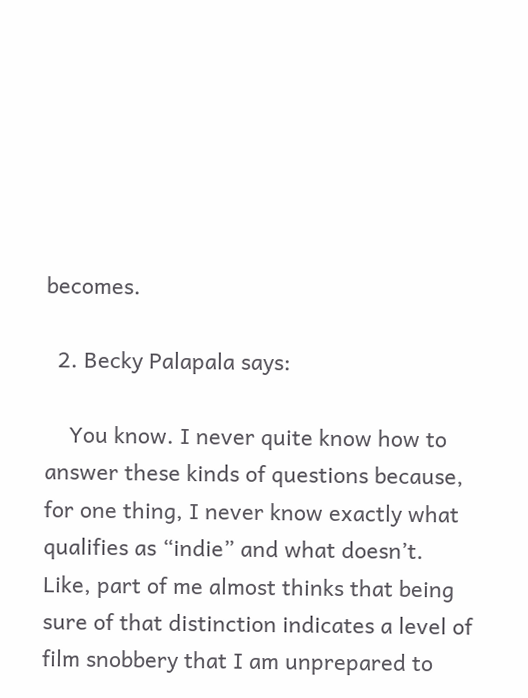becomes.

  2. Becky Palapala says:

    You know. I never quite know how to answer these kinds of questions because, for one thing, I never know exactly what qualifies as “indie” and what doesn’t. Like, part of me almost thinks that being sure of that distinction indicates a level of film snobbery that I am unprepared to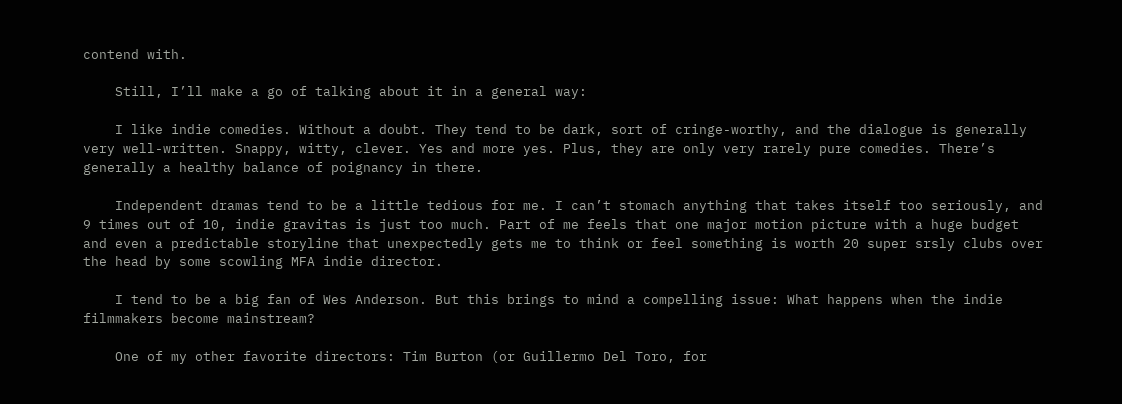contend with.

    Still, I’ll make a go of talking about it in a general way:

    I like indie comedies. Without a doubt. They tend to be dark, sort of cringe-worthy, and the dialogue is generally very well-written. Snappy, witty, clever. Yes and more yes. Plus, they are only very rarely pure comedies. There’s generally a healthy balance of poignancy in there.

    Independent dramas tend to be a little tedious for me. I can’t stomach anything that takes itself too seriously, and 9 times out of 10, indie gravitas is just too much. Part of me feels that one major motion picture with a huge budget and even a predictable storyline that unexpectedly gets me to think or feel something is worth 20 super srsly clubs over the head by some scowling MFA indie director.

    I tend to be a big fan of Wes Anderson. But this brings to mind a compelling issue: What happens when the indie filmmakers become mainstream?

    One of my other favorite directors: Tim Burton (or Guillermo Del Toro, for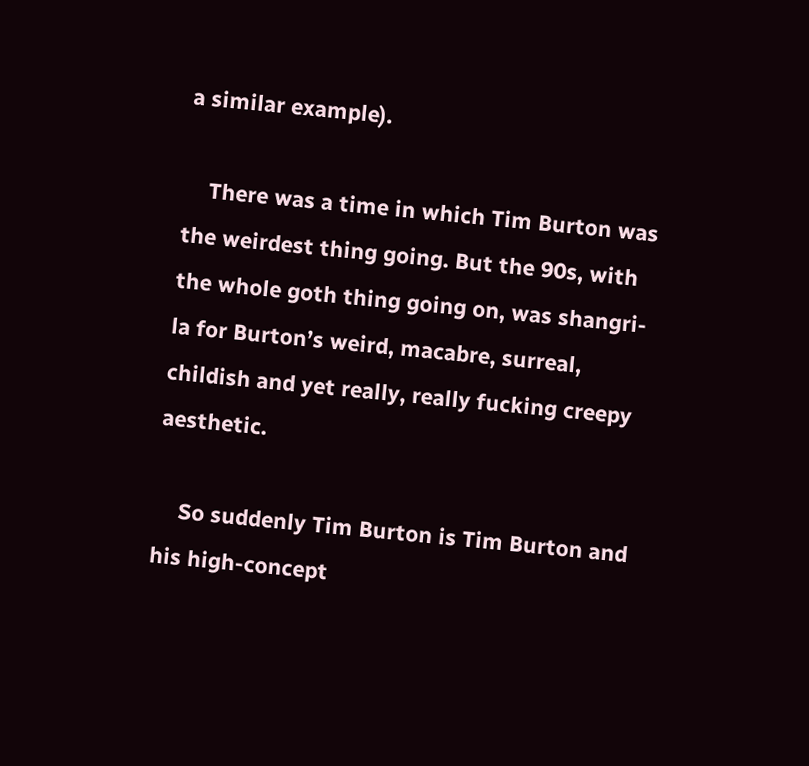a similar example).

    There was a time in which Tim Burton was the weirdest thing going. But the 90s, with the whole goth thing going on, was shangri-la for Burton’s weird, macabre, surreal, childish and yet really, really fucking creepy aesthetic.

    So suddenly Tim Burton is Tim Burton and his high-concept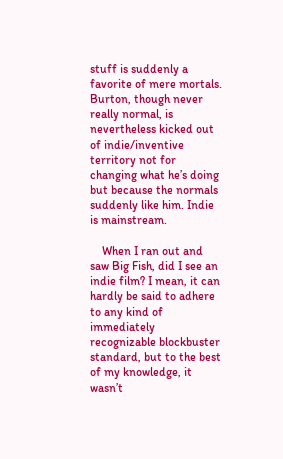stuff is suddenly a favorite of mere mortals. Burton, though never really normal, is nevertheless kicked out of indie/inventive territory not for changing what he’s doing but because the normals suddenly like him. Indie is mainstream.

    When I ran out and saw Big Fish, did I see an indie film? I mean, it can hardly be said to adhere to any kind of immediately recognizable blockbuster standard, but to the best of my knowledge, it wasn’t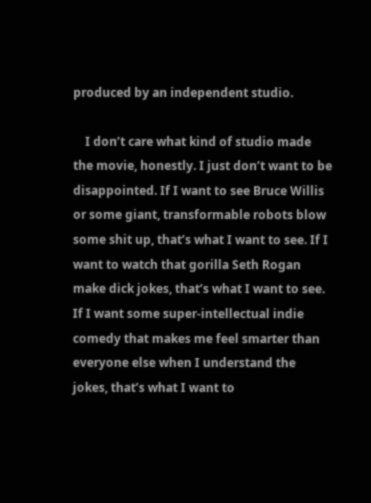produced by an independent studio.

    I don’t care what kind of studio made the movie, honestly. I just don’t want to be disappointed. If I want to see Bruce Willis or some giant, transformable robots blow some shit up, that’s what I want to see. If I want to watch that gorilla Seth Rogan make dick jokes, that’s what I want to see. If I want some super-intellectual indie comedy that makes me feel smarter than everyone else when I understand the jokes, that’s what I want to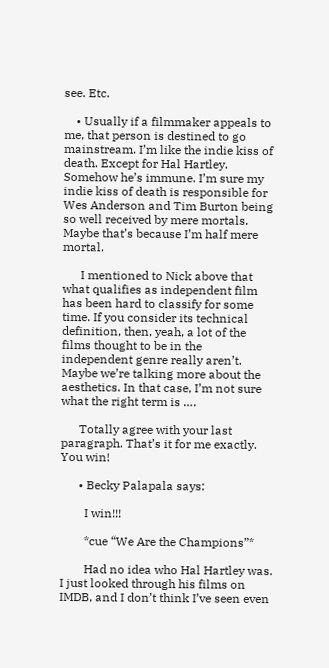see. Etc.

    • Usually if a filmmaker appeals to me, that person is destined to go mainstream. I’m like the indie kiss of death. Except for Hal Hartley. Somehow he’s immune. I’m sure my indie kiss of death is responsible for Wes Anderson and Tim Burton being so well received by mere mortals. Maybe that’s because I’m half mere mortal.

      I mentioned to Nick above that what qualifies as independent film has been hard to classify for some time. If you consider its technical definition, then, yeah, a lot of the films thought to be in the independent genre really aren’t. Maybe we’re talking more about the aesthetics. In that case, I’m not sure what the right term is ….

      Totally agree with your last paragraph. That’s it for me exactly. You win!

      • Becky Palapala says:

        I win!!!

        *cue “We Are the Champions”*

        Had no idea who Hal Hartley was. I just looked through his films on IMDB, and I don’t think I’ve seen even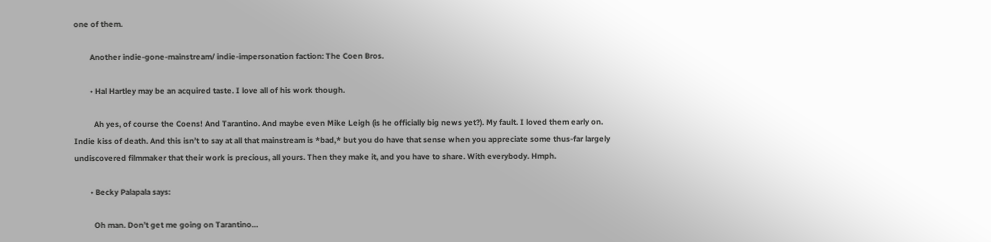one of them.

        Another indie-gone-mainstream/ indie-impersonation faction: The Coen Bros.

        • Hal Hartley may be an acquired taste. I love all of his work though.

          Ah yes, of course the Coens! And Tarantino. And maybe even Mike Leigh (is he officially big news yet?). My fault. I loved them early on. Indie kiss of death. And this isn’t to say at all that mainstream is *bad,* but you do have that sense when you appreciate some thus-far largely undiscovered filmmaker that their work is precious, all yours. Then they make it, and you have to share. With everybody. Hmph.

        • Becky Palapala says:

          Oh man. Don’t get me going on Tarantino…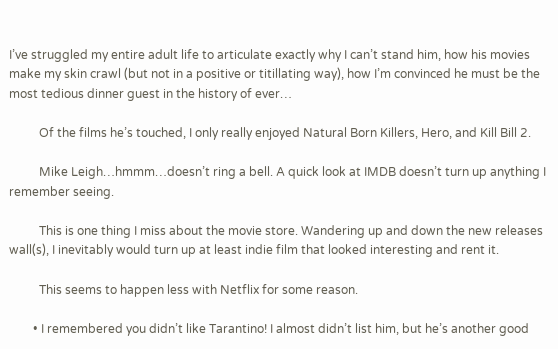I’ve struggled my entire adult life to articulate exactly why I can’t stand him, how his movies make my skin crawl (but not in a positive or titillating way), how I’m convinced he must be the most tedious dinner guest in the history of ever…

          Of the films he’s touched, I only really enjoyed Natural Born Killers, Hero, and Kill Bill 2.

          Mike Leigh…hmmm…doesn’t ring a bell. A quick look at IMDB doesn’t turn up anything I remember seeing.

          This is one thing I miss about the movie store. Wandering up and down the new releases wall(s), I inevitably would turn up at least indie film that looked interesting and rent it.

          This seems to happen less with Netflix for some reason.

        • I remembered you didn’t like Tarantino! I almost didn’t list him, but he’s another good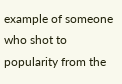example of someone who shot to popularity from the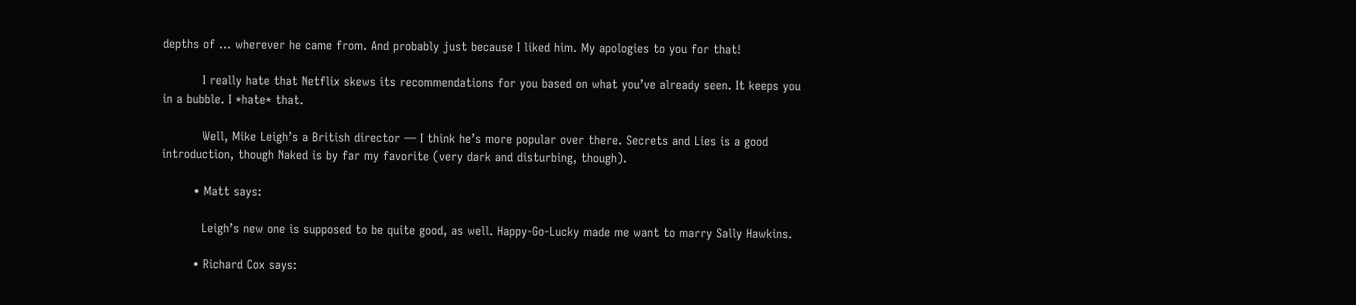depths of … wherever he came from. And probably just because I liked him. My apologies to you for that!

          I really hate that Netflix skews its recommendations for you based on what you’ve already seen. It keeps you in a bubble. I *hate* that.

          Well, Mike Leigh’s a British director — I think he’s more popular over there. Secrets and Lies is a good introduction, though Naked is by far my favorite (very dark and disturbing, though).

        • Matt says:

          Leigh’s new one is supposed to be quite good, as well. Happy-Go-Lucky made me want to marry Sally Hawkins.

        • Richard Cox says: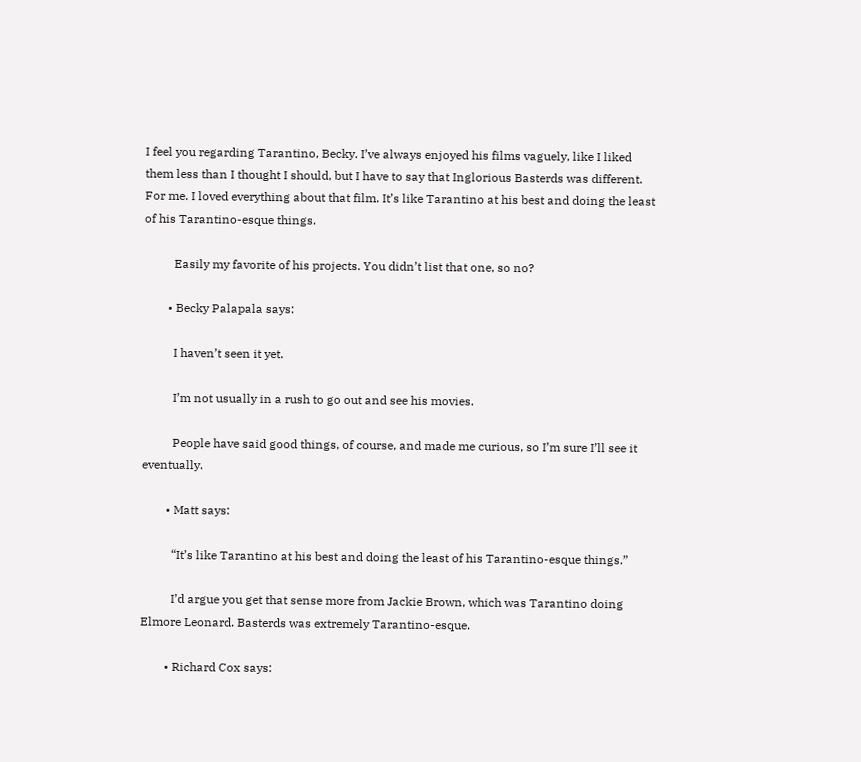I feel you regarding Tarantino, Becky. I’ve always enjoyed his films vaguely, like I liked them less than I thought I should, but I have to say that Inglorious Basterds was different. For me. I loved everything about that film. It’s like Tarantino at his best and doing the least of his Tarantino-esque things.

          Easily my favorite of his projects. You didn’t list that one, so no?

        • Becky Palapala says:

          I haven’t seen it yet.

          I’m not usually in a rush to go out and see his movies.

          People have said good things, of course, and made me curious, so I’m sure I’ll see it eventually.

        • Matt says:

          “It’s like Tarantino at his best and doing the least of his Tarantino-esque things.”

          I’d argue you get that sense more from Jackie Brown, which was Tarantino doing Elmore Leonard. Basterds was extremely Tarantino-esque.

        • Richard Cox says: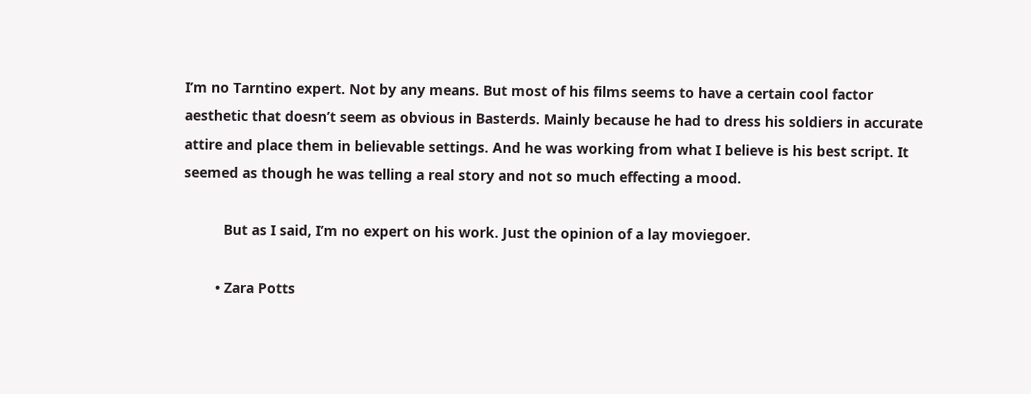I’m no Tarntino expert. Not by any means. But most of his films seems to have a certain cool factor aesthetic that doesn’t seem as obvious in Basterds. Mainly because he had to dress his soldiers in accurate attire and place them in believable settings. And he was working from what I believe is his best script. It seemed as though he was telling a real story and not so much effecting a mood.

          But as I said, I’m no expert on his work. Just the opinion of a lay moviegoer.

        • Zara Potts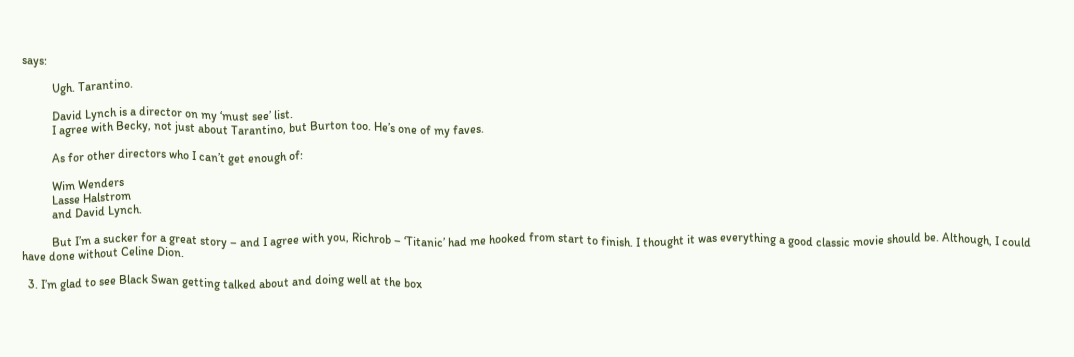says:

          Ugh. Tarantino.

          David Lynch is a director on my ‘must see’ list.
          I agree with Becky, not just about Tarantino, but Burton too. He’s one of my faves.

          As for other directors who I can’t get enough of:

          Wim Wenders
          Lasse Halstrom
          and David Lynch.

          But I’m a sucker for a great story – and I agree with you, Richrob – ‘Titanic’ had me hooked from start to finish. I thought it was everything a good classic movie should be. Although, I could have done without Celine Dion.

  3. I’m glad to see Black Swan getting talked about and doing well at the box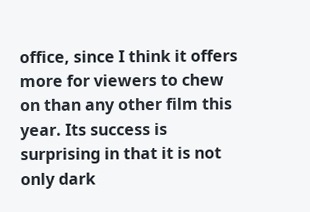office, since I think it offers more for viewers to chew on than any other film this year. Its success is surprising in that it is not only dark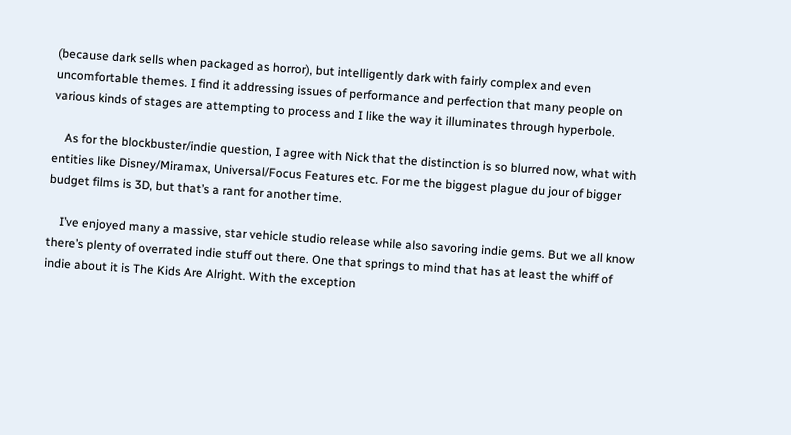(because dark sells when packaged as horror), but intelligently dark with fairly complex and even uncomfortable themes. I find it addressing issues of performance and perfection that many people on various kinds of stages are attempting to process and I like the way it illuminates through hyperbole.

    As for the blockbuster/indie question, I agree with Nick that the distinction is so blurred now, what with entities like Disney/Miramax, Universal/Focus Features etc. For me the biggest plague du jour of bigger budget films is 3D, but that’s a rant for another time.

    I’ve enjoyed many a massive, star vehicle studio release while also savoring indie gems. But we all know there’s plenty of overrated indie stuff out there. One that springs to mind that has at least the whiff of indie about it is The Kids Are Alright. With the exception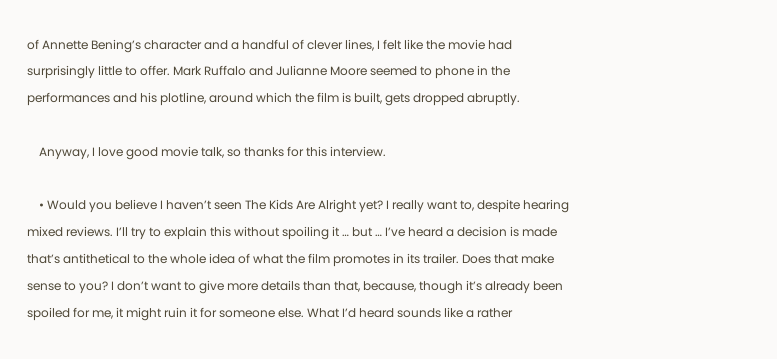of Annette Bening’s character and a handful of clever lines, I felt like the movie had surprisingly little to offer. Mark Ruffalo and Julianne Moore seemed to phone in the performances and his plotline, around which the film is built, gets dropped abruptly.

    Anyway, I love good movie talk, so thanks for this interview.

    • Would you believe I haven’t seen The Kids Are Alright yet? I really want to, despite hearing mixed reviews. I’ll try to explain this without spoiling it … but … I’ve heard a decision is made that’s antithetical to the whole idea of what the film promotes in its trailer. Does that make sense to you? I don’t want to give more details than that, because, though it’s already been spoiled for me, it might ruin it for someone else. What I’d heard sounds like a rather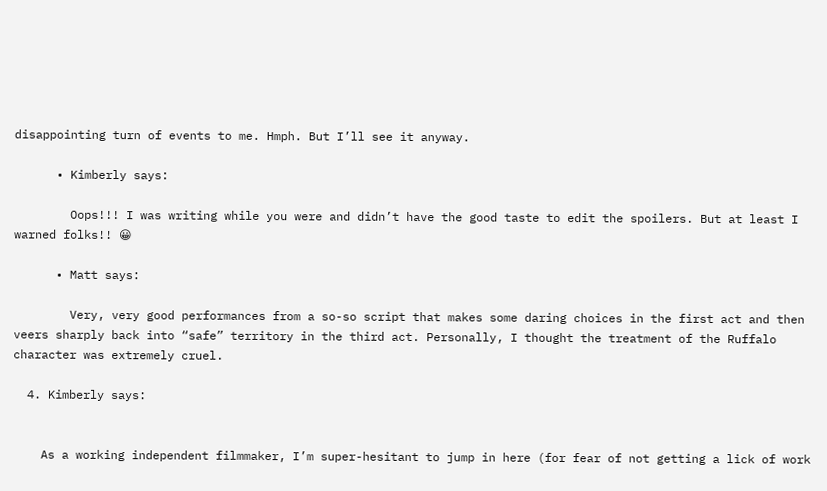disappointing turn of events to me. Hmph. But I’ll see it anyway.

      • Kimberly says:

        Oops!!! I was writing while you were and didn’t have the good taste to edit the spoilers. But at least I warned folks!! 😀

      • Matt says:

        Very, very good performances from a so-so script that makes some daring choices in the first act and then veers sharply back into “safe” territory in the third act. Personally, I thought the treatment of the Ruffalo character was extremely cruel.

  4. Kimberly says:


    As a working independent filmmaker, I’m super-hesitant to jump in here (for fear of not getting a lick of work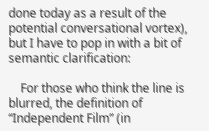done today as a result of the potential conversational vortex), but I have to pop in with a bit of semantic clarification:

    For those who think the line is blurred, the definition of “Independent Film” (in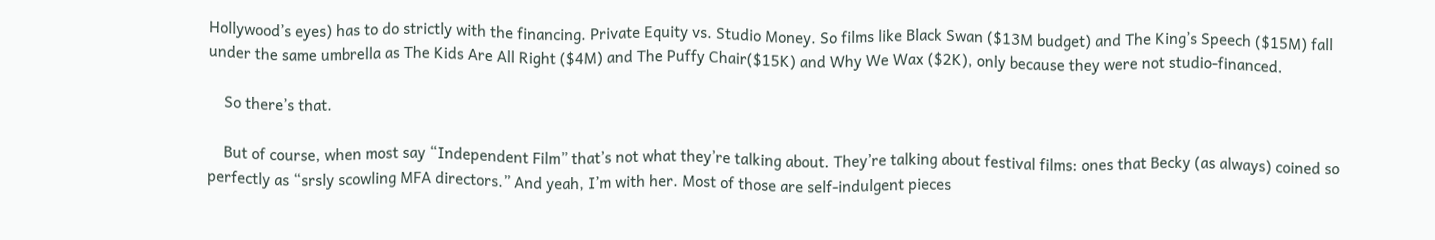Hollywood’s eyes) has to do strictly with the financing. Private Equity vs. Studio Money. So films like Black Swan ($13M budget) and The King’s Speech ($15M) fall under the same umbrella as The Kids Are All Right ($4M) and The Puffy Chair($15K) and Why We Wax ($2K), only because they were not studio-financed.

    So there’s that.

    But of course, when most say “Independent Film” that’s not what they’re talking about. They’re talking about festival films: ones that Becky (as always) coined so perfectly as “srsly scowling MFA directors.” And yeah, I’m with her. Most of those are self-indulgent pieces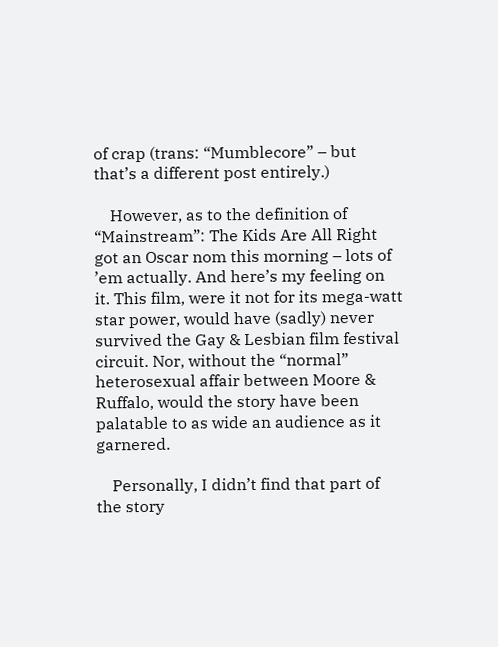of crap (trans: “Mumblecore” – but that’s a different post entirely.)

    However, as to the definition of “Mainstream”: The Kids Are All Right got an Oscar nom this morning – lots of ’em actually. And here’s my feeling on it. This film, were it not for its mega-watt star power, would have (sadly) never survived the Gay & Lesbian film festival circuit. Nor, without the “normal” heterosexual affair between Moore & Ruffalo, would the story have been palatable to as wide an audience as it garnered.

    Personally, I didn’t find that part of the story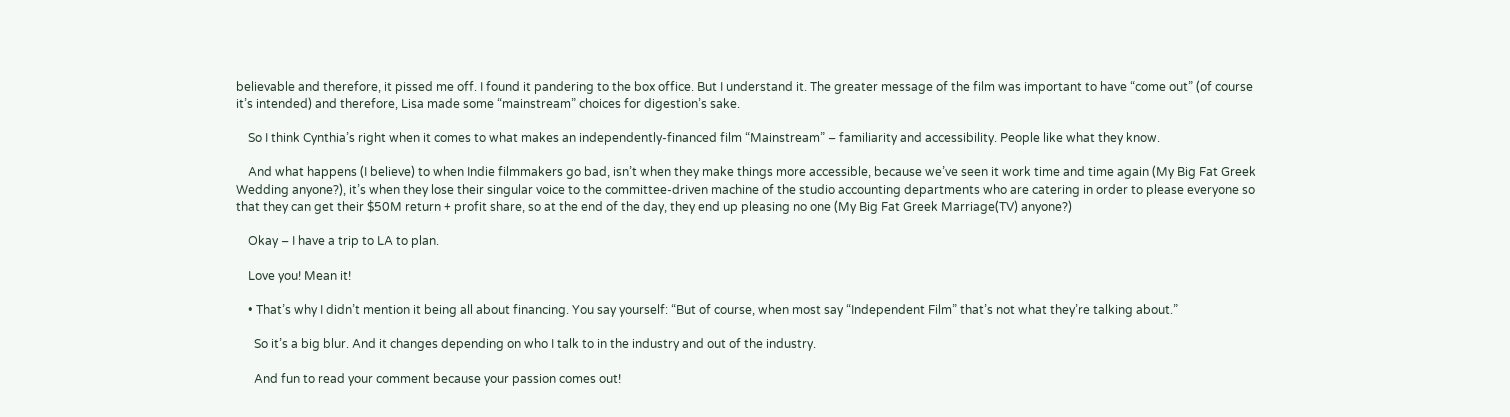believable and therefore, it pissed me off. I found it pandering to the box office. But I understand it. The greater message of the film was important to have “come out” (of course it’s intended) and therefore, Lisa made some “mainstream” choices for digestion’s sake.

    So I think Cynthia’s right when it comes to what makes an independently-financed film “Mainstream” – familiarity and accessibility. People like what they know.

    And what happens (I believe) to when Indie filmmakers go bad, isn’t when they make things more accessible, because we’ve seen it work time and time again (My Big Fat Greek Wedding anyone?), it’s when they lose their singular voice to the committee-driven machine of the studio accounting departments who are catering in order to please everyone so that they can get their $50M return + profit share, so at the end of the day, they end up pleasing no one (My Big Fat Greek Marriage(TV) anyone?)

    Okay – I have a trip to LA to plan.

    Love you! Mean it!

    • That’s why I didn’t mention it being all about financing. You say yourself: “But of course, when most say “Independent Film” that’s not what they’re talking about.”

      So it’s a big blur. And it changes depending on who I talk to in the industry and out of the industry.

      And fun to read your comment because your passion comes out!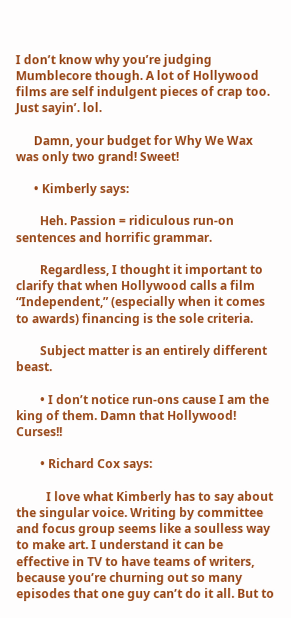I don’t know why you’re judging Mumblecore though. A lot of Hollywood films are self indulgent pieces of crap too. Just sayin’. lol.

      Damn, your budget for Why We Wax was only two grand! Sweet!

      • Kimberly says:

        Heh. Passion = ridiculous run-on sentences and horrific grammar.

        Regardless, I thought it important to clarify that when Hollywood calls a film “Independent,” (especially when it comes to awards) financing is the sole criteria.

        Subject matter is an entirely different beast.

        • I don’t notice run-ons cause I am the king of them. Damn that Hollywood! Curses!!

        • Richard Cox says:

          I love what Kimberly has to say about the singular voice. Writing by committee and focus group seems like a soulless way to make art. I understand it can be effective in TV to have teams of writers, because you’re churning out so many episodes that one guy can’t do it all. But to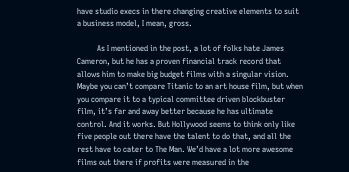have studio execs in there changing creative elements to suit a business model, I mean, gross.

          As I mentioned in the post, a lot of folks hate James Cameron, but he has a proven financial track record that allows him to make big budget films with a singular vision. Maybe you can’t compare Titanic to an art house film, but when you compare it to a typical committee driven blockbuster film, it’s far and away better because he has ultimate control. And it works. But Hollywood seems to think only like five people out there have the talent to do that, and all the rest have to cater to The Man. We’d have a lot more awesome films out there if profits were measured in the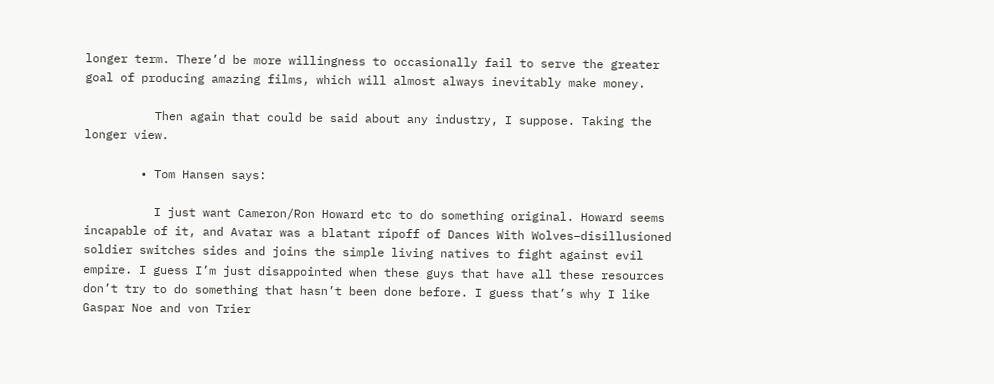longer term. There’d be more willingness to occasionally fail to serve the greater goal of producing amazing films, which will almost always inevitably make money.

          Then again that could be said about any industry, I suppose. Taking the longer view.

        • Tom Hansen says:

          I just want Cameron/Ron Howard etc to do something original. Howard seems incapable of it, and Avatar was a blatant ripoff of Dances With Wolves–disillusioned soldier switches sides and joins the simple living natives to fight against evil empire. I guess I’m just disappointed when these guys that have all these resources don’t try to do something that hasn’t been done before. I guess that’s why I like Gaspar Noe and von Trier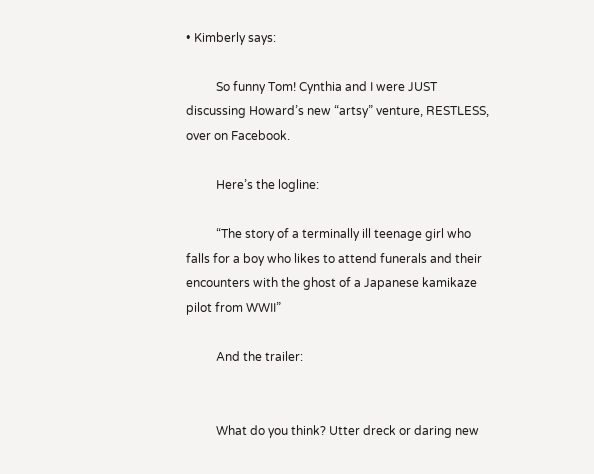• Kimberly says:

          So funny Tom! Cynthia and I were JUST discussing Howard’s new “artsy” venture, RESTLESS, over on Facebook.

          Here’s the logline:

          “The story of a terminally ill teenage girl who falls for a boy who likes to attend funerals and their encounters with the ghost of a Japanese kamikaze pilot from WWII”

          And the trailer:


          What do you think? Utter dreck or daring new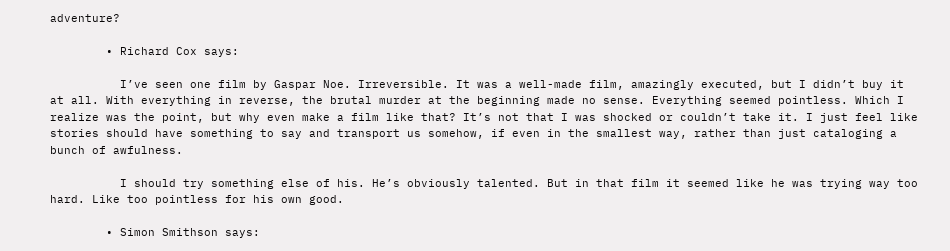adventure?

        • Richard Cox says:

          I’ve seen one film by Gaspar Noe. Irreversible. It was a well-made film, amazingly executed, but I didn’t buy it at all. With everything in reverse, the brutal murder at the beginning made no sense. Everything seemed pointless. Which I realize was the point, but why even make a film like that? It’s not that I was shocked or couldn’t take it. I just feel like stories should have something to say and transport us somehow, if even in the smallest way, rather than just cataloging a bunch of awfulness.

          I should try something else of his. He’s obviously talented. But in that film it seemed like he was trying way too hard. Like too pointless for his own good.

        • Simon Smithson says: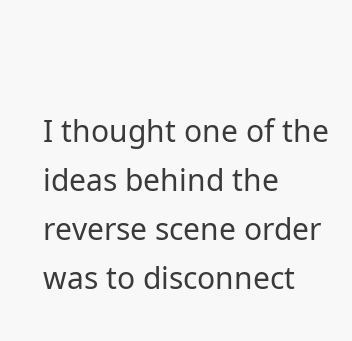I thought one of the ideas behind the reverse scene order was to disconnect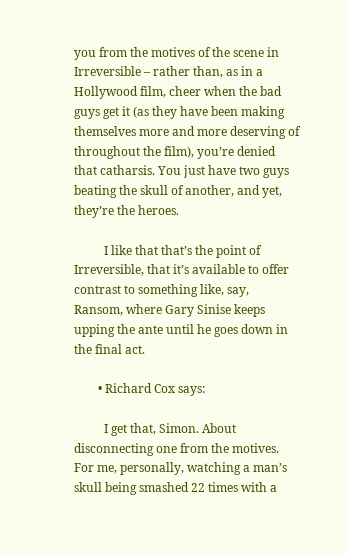you from the motives of the scene in Irreversible – rather than, as in a Hollywood film, cheer when the bad guys get it (as they have been making themselves more and more deserving of throughout the film), you’re denied that catharsis. You just have two guys beating the skull of another, and yet, they’re the heroes.

          I like that that’s the point of Irreversible, that it’s available to offer contrast to something like, say, Ransom, where Gary Sinise keeps upping the ante until he goes down in the final act.

        • Richard Cox says:

          I get that, Simon. About disconnecting one from the motives. For me, personally, watching a man’s skull being smashed 22 times with a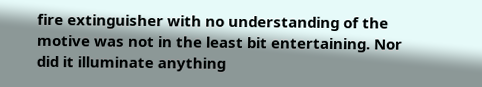fire extinguisher with no understanding of the motive was not in the least bit entertaining. Nor did it illuminate anything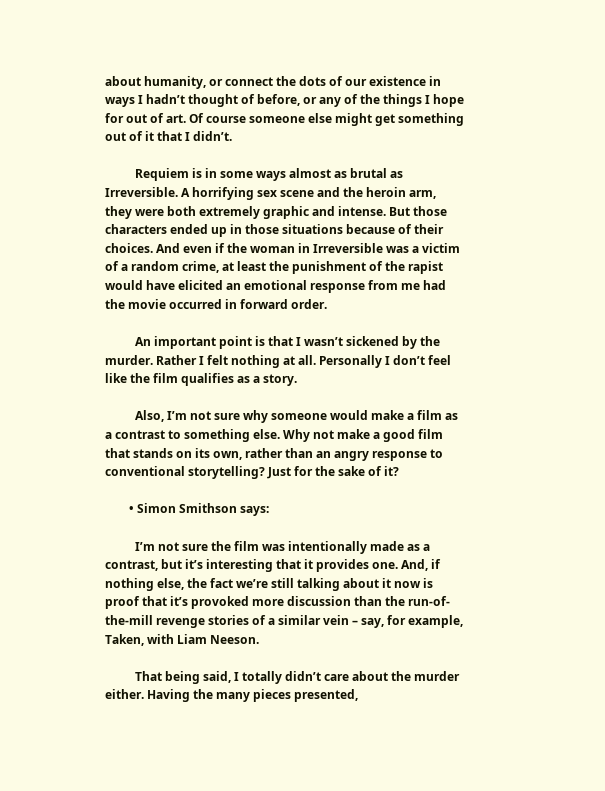about humanity, or connect the dots of our existence in ways I hadn’t thought of before, or any of the things I hope for out of art. Of course someone else might get something out of it that I didn’t.

          Requiem is in some ways almost as brutal as Irreversible. A horrifying sex scene and the heroin arm, they were both extremely graphic and intense. But those characters ended up in those situations because of their choices. And even if the woman in Irreversible was a victim of a random crime, at least the punishment of the rapist would have elicited an emotional response from me had the movie occurred in forward order.

          An important point is that I wasn’t sickened by the murder. Rather I felt nothing at all. Personally I don’t feel like the film qualifies as a story.

          Also, I’m not sure why someone would make a film as a contrast to something else. Why not make a good film that stands on its own, rather than an angry response to conventional storytelling? Just for the sake of it?

        • Simon Smithson says:

          I’m not sure the film was intentionally made as a contrast, but it’s interesting that it provides one. And, if nothing else, the fact we’re still talking about it now is proof that it’s provoked more discussion than the run-of-the-mill revenge stories of a similar vein – say, for example, Taken, with Liam Neeson.

          That being said, I totally didn’t care about the murder either. Having the many pieces presented,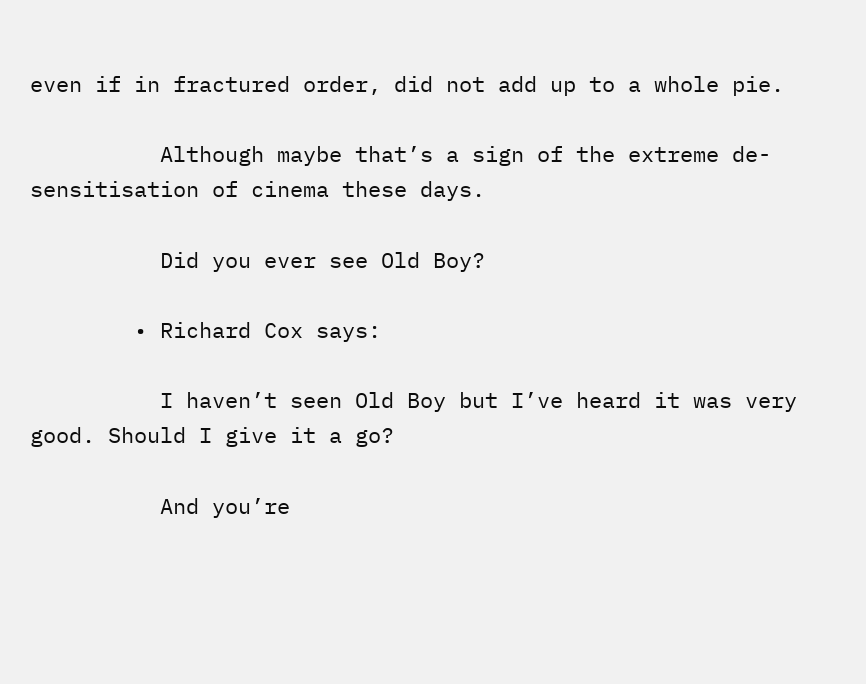even if in fractured order, did not add up to a whole pie.

          Although maybe that’s a sign of the extreme de-sensitisation of cinema these days.

          Did you ever see Old Boy?

        • Richard Cox says:

          I haven’t seen Old Boy but I’ve heard it was very good. Should I give it a go?

          And you’re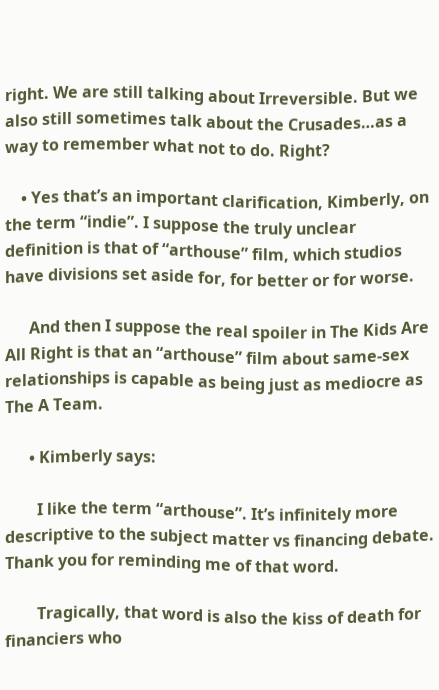right. We are still talking about Irreversible. But we also still sometimes talk about the Crusades…as a way to remember what not to do. Right?

    • Yes that’s an important clarification, Kimberly, on the term “indie”. I suppose the truly unclear definition is that of “arthouse” film, which studios have divisions set aside for, for better or for worse.

      And then I suppose the real spoiler in The Kids Are All Right is that an “arthouse” film about same-sex relationships is capable as being just as mediocre as The A Team.

      • Kimberly says:

        I like the term “arthouse”. It’s infinitely more descriptive to the subject matter vs financing debate. Thank you for reminding me of that word.

        Tragically, that word is also the kiss of death for financiers who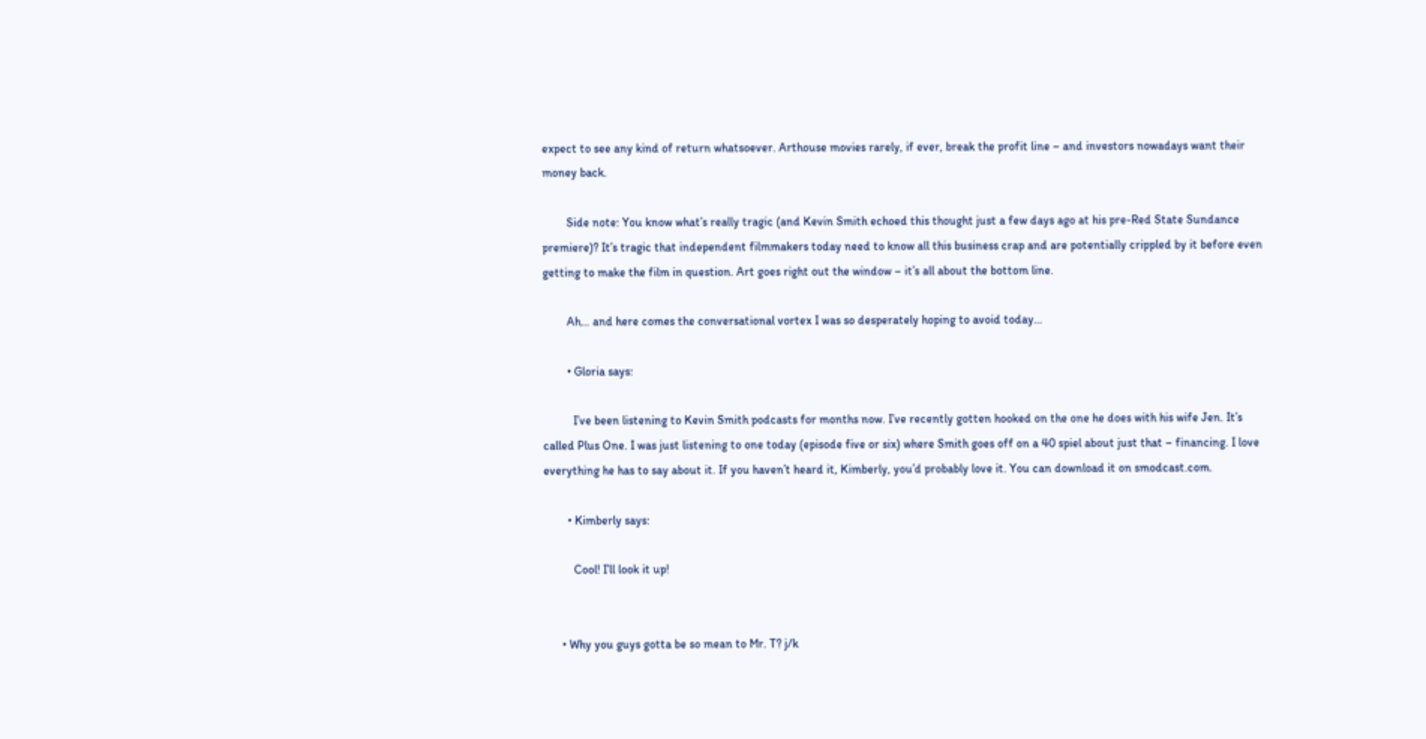expect to see any kind of return whatsoever. Arthouse movies rarely, if ever, break the profit line – and investors nowadays want their money back.

        Side note: You know what’s really tragic (and Kevin Smith echoed this thought just a few days ago at his pre-Red State Sundance premiere)? It’s tragic that independent filmmakers today need to know all this business crap and are potentially crippled by it before even getting to make the film in question. Art goes right out the window – it’s all about the bottom line.

        Ah… and here comes the conversational vortex I was so desperately hoping to avoid today…

        • Gloria says:

          I’ve been listening to Kevin Smith podcasts for months now. I’ve recently gotten hooked on the one he does with his wife Jen. It’s called Plus One. I was just listening to one today (episode five or six) where Smith goes off on a 40 spiel about just that – financing. I love everything he has to say about it. If you haven’t heard it, Kimberly, you’d probably love it. You can download it on smodcast.com.

        • Kimberly says:

          Cool! I’ll look it up!


      • Why you guys gotta be so mean to Mr. T? j/k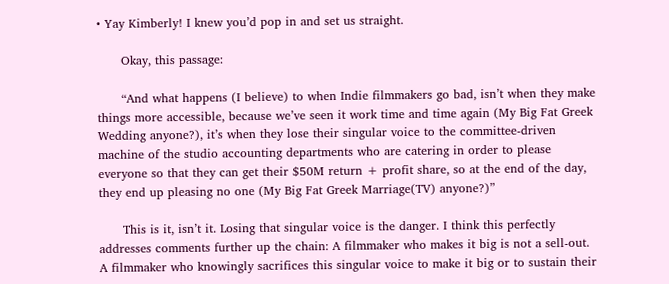• Yay Kimberly! I knew you’d pop in and set us straight.

      Okay, this passage:

      “And what happens (I believe) to when Indie filmmakers go bad, isn’t when they make things more accessible, because we’ve seen it work time and time again (My Big Fat Greek Wedding anyone?), it’s when they lose their singular voice to the committee-driven machine of the studio accounting departments who are catering in order to please everyone so that they can get their $50M return + profit share, so at the end of the day, they end up pleasing no one (My Big Fat Greek Marriage(TV) anyone?)”

      This is it, isn’t it. Losing that singular voice is the danger. I think this perfectly addresses comments further up the chain: A filmmaker who makes it big is not a sell-out. A filmmaker who knowingly sacrifices this singular voice to make it big or to sustain their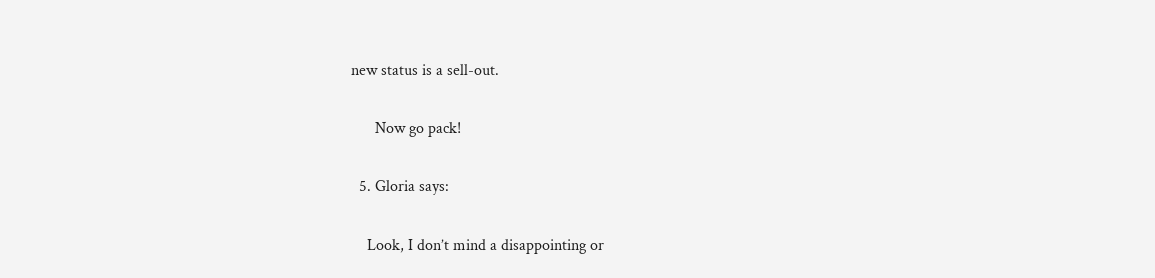new status is a sell-out.

      Now go pack!

  5. Gloria says:

    Look, I don’t mind a disappointing or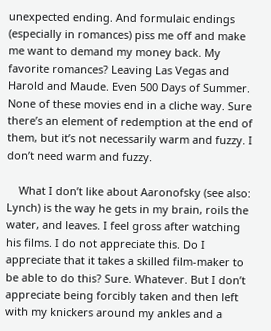unexpected ending. And formulaic endings (especially in romances) piss me off and make me want to demand my money back. My favorite romances? Leaving Las Vegas and Harold and Maude. Even 500 Days of Summer. None of these movies end in a cliche way. Sure there’s an element of redemption at the end of them, but it’s not necessarily warm and fuzzy. I don’t need warm and fuzzy.

    What I don’t like about Aaronofsky (see also: Lynch) is the way he gets in my brain, roils the water, and leaves. I feel gross after watching his films. I do not appreciate this. Do I appreciate that it takes a skilled film-maker to be able to do this? Sure. Whatever. But I don’t appreciate being forcibly taken and then left with my knickers around my ankles and a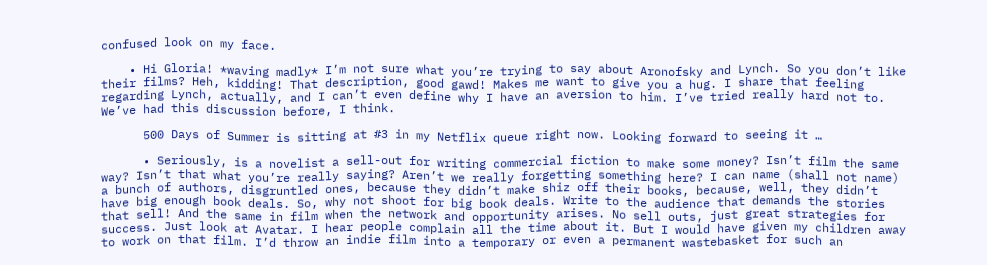confused look on my face.

    • Hi Gloria! *waving madly* I’m not sure what you’re trying to say about Aronofsky and Lynch. So you don’t like their films? Heh, kidding! That description, good gawd! Makes me want to give you a hug. I share that feeling regarding Lynch, actually, and I can’t even define why I have an aversion to him. I’ve tried really hard not to. We’ve had this discussion before, I think.

      500 Days of Summer is sitting at #3 in my Netflix queue right now. Looking forward to seeing it …

      • Seriously, is a novelist a sell-out for writing commercial fiction to make some money? Isn’t film the same way? Isn’t that what you’re really saying? Aren’t we really forgetting something here? I can name (shall not name) a bunch of authors, disgruntled ones, because they didn’t make shiz off their books, because, well, they didn’t have big enough book deals. So, why not shoot for big book deals. Write to the audience that demands the stories that sell! And the same in film when the network and opportunity arises. No sell outs, just great strategies for success. Just look at Avatar. I hear people complain all the time about it. But I would have given my children away to work on that film. I’d throw an indie film into a temporary or even a permanent wastebasket for such an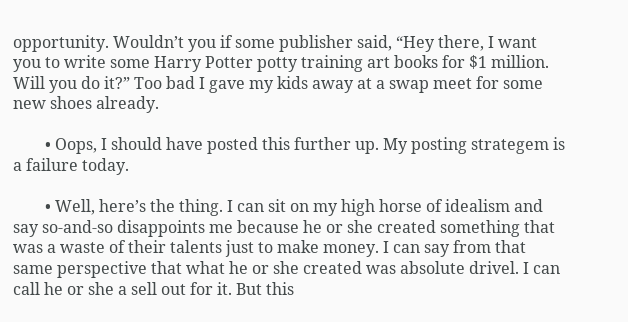opportunity. Wouldn’t you if some publisher said, “Hey there, I want you to write some Harry Potter potty training art books for $1 million. Will you do it?” Too bad I gave my kids away at a swap meet for some new shoes already.

        • Oops, I should have posted this further up. My posting strategem is a failure today.

        • Well, here’s the thing. I can sit on my high horse of idealism and say so-and-so disappoints me because he or she created something that was a waste of their talents just to make money. I can say from that same perspective that what he or she created was absolute drivel. I can call he or she a sell out for it. But this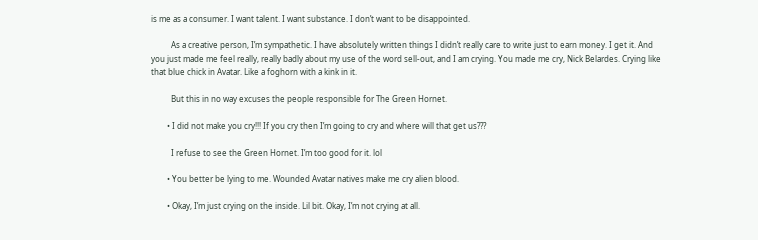is me as a consumer. I want talent. I want substance. I don’t want to be disappointed.

          As a creative person, I’m sympathetic. I have absolutely written things I didn’t really care to write just to earn money. I get it. And you just made me feel really, really badly about my use of the word sell-out, and I am crying. You made me cry, Nick Belardes. Crying like that blue chick in Avatar. Like a foghorn with a kink in it.

          But this in no way excuses the people responsible for The Green Hornet.

        • I did not make you cry!!! If you cry then I’m going to cry and where will that get us???

          I refuse to see the Green Hornet. I’m too good for it. lol

        • You better be lying to me. Wounded Avatar natives make me cry alien blood.

        • Okay, I’m just crying on the inside. Lil bit. Okay, I’m not crying at all.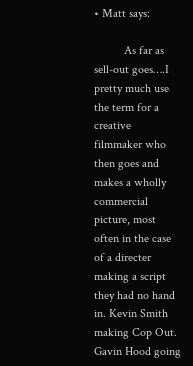• Matt says:

          As far as sell-out goes….I pretty much use the term for a creative filmmaker who then goes and makes a wholly commercial picture, most often in the case of a directer making a script they had no hand in. Kevin Smith making Cop Out. Gavin Hood going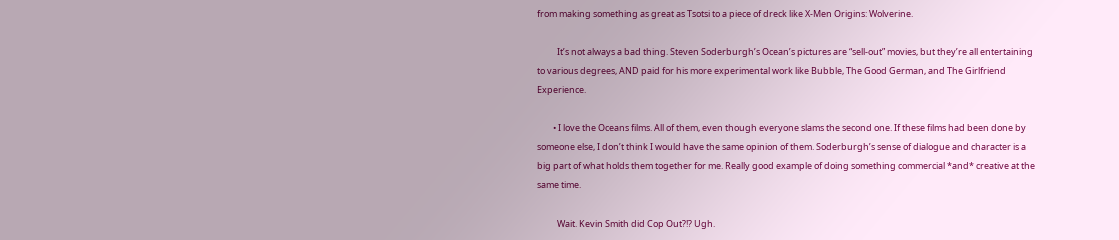from making something as great as Tsotsi to a piece of dreck like X-Men Origins: Wolverine.

          It’s not always a bad thing. Steven Soderburgh’s Ocean’s pictures are “sell-out” movies, but they’re all entertaining to various degrees, AND paid for his more experimental work like Bubble, The Good German, and The Girlfriend Experience.

        • I love the Oceans films. All of them, even though everyone slams the second one. If these films had been done by someone else, I don’t think I would have the same opinion of them. Soderburgh’s sense of dialogue and character is a big part of what holds them together for me. Really good example of doing something commercial *and* creative at the same time.

          Wait. Kevin Smith did Cop Out?!? Ugh.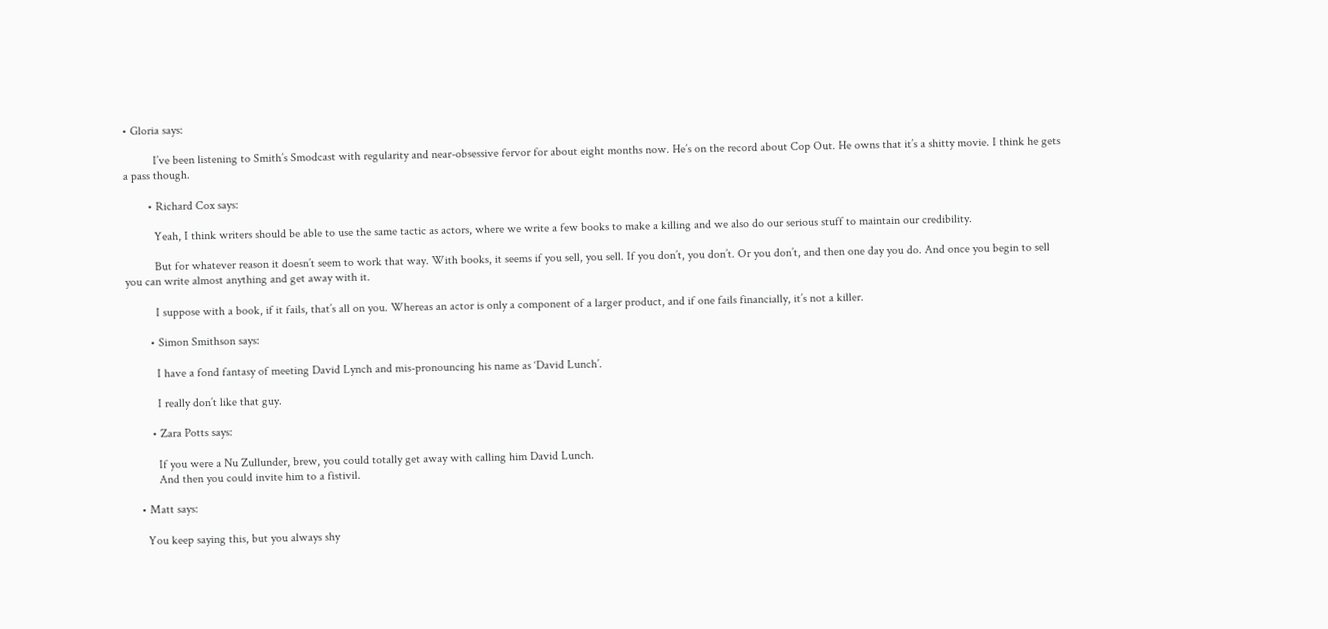• Gloria says:

          I’ve been listening to Smith’s Smodcast with regularity and near-obsessive fervor for about eight months now. He’s on the record about Cop Out. He owns that it’s a shitty movie. I think he gets a pass though.

        • Richard Cox says:

          Yeah, I think writers should be able to use the same tactic as actors, where we write a few books to make a killing and we also do our serious stuff to maintain our credibility.

          But for whatever reason it doesn’t seem to work that way. With books, it seems if you sell, you sell. If you don’t, you don’t. Or you don’t, and then one day you do. And once you begin to sell you can write almost anything and get away with it.

          I suppose with a book, if it fails, that’s all on you. Whereas an actor is only a component of a larger product, and if one fails financially, it’s not a killer.

        • Simon Smithson says:

          I have a fond fantasy of meeting David Lynch and mis-pronouncing his name as ‘David Lunch’.

          I really don’t like that guy.

        • Zara Potts says:

          If you were a Nu Zullunder, brew, you could totally get away with calling him David Lunch.
          And then you could invite him to a fistivil.

    • Matt says:

      You keep saying this, but you always shy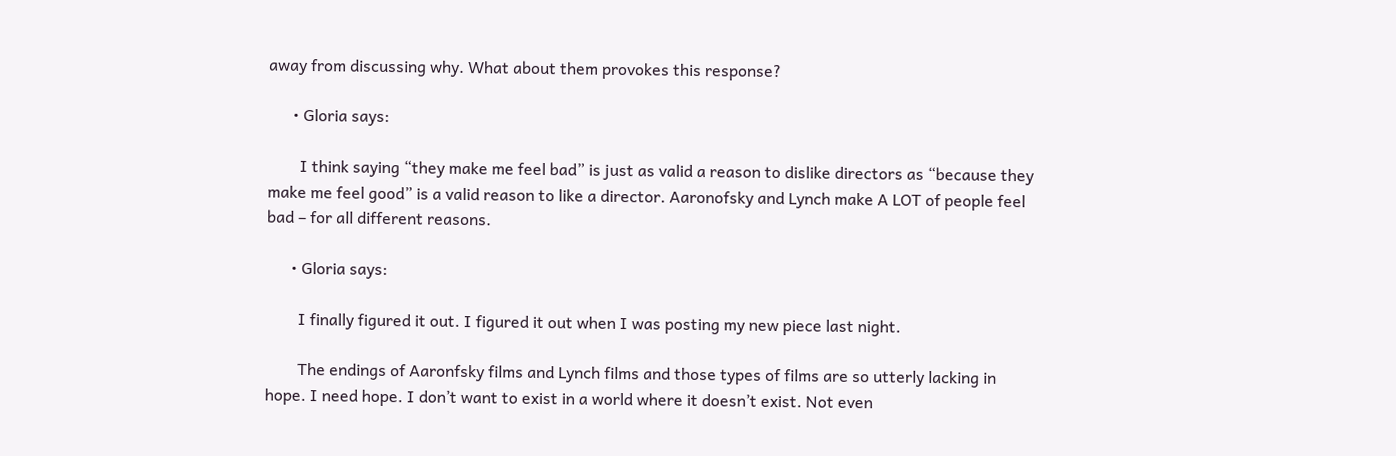away from discussing why. What about them provokes this response?

      • Gloria says:

        I think saying “they make me feel bad” is just as valid a reason to dislike directors as “because they make me feel good” is a valid reason to like a director. Aaronofsky and Lynch make A LOT of people feel bad – for all different reasons.

      • Gloria says:

        I finally figured it out. I figured it out when I was posting my new piece last night.

        The endings of Aaronfsky films and Lynch films and those types of films are so utterly lacking in hope. I need hope. I don’t want to exist in a world where it doesn’t exist. Not even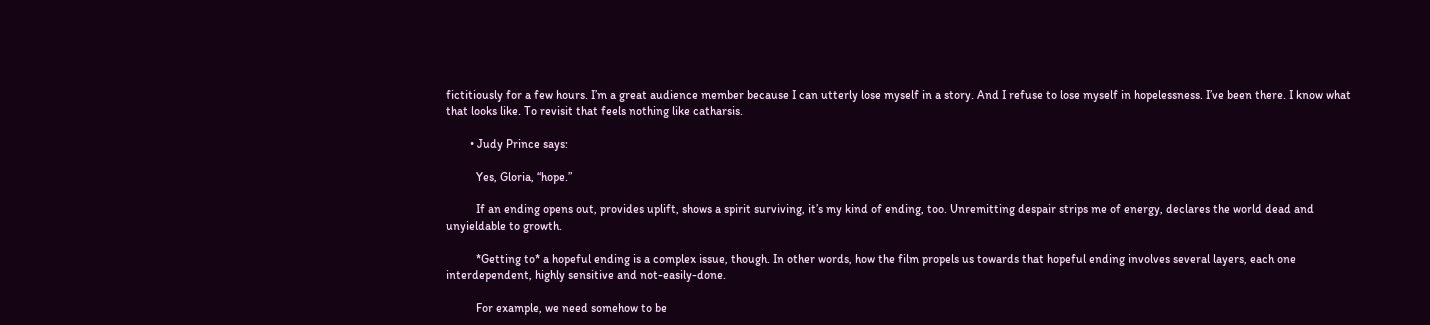fictitiously for a few hours. I’m a great audience member because I can utterly lose myself in a story. And I refuse to lose myself in hopelessness. I’ve been there. I know what that looks like. To revisit that feels nothing like catharsis.

        • Judy Prince says:

          Yes, Gloria, “hope.”

          If an ending opens out, provides uplift, shows a spirit surviving, it’s my kind of ending, too. Unremitting despair strips me of energy, declares the world dead and unyieldable to growth.

          *Getting to* a hopeful ending is a complex issue, though. In other words, how the film propels us towards that hopeful ending involves several layers, each one interdependent, highly sensitive and not-easily-done.

          For example, we need somehow to be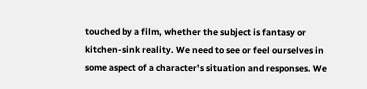touched by a film, whether the subject is fantasy or kitchen-sink reality. We need to see or feel ourselves in some aspect of a character’s situation and responses. We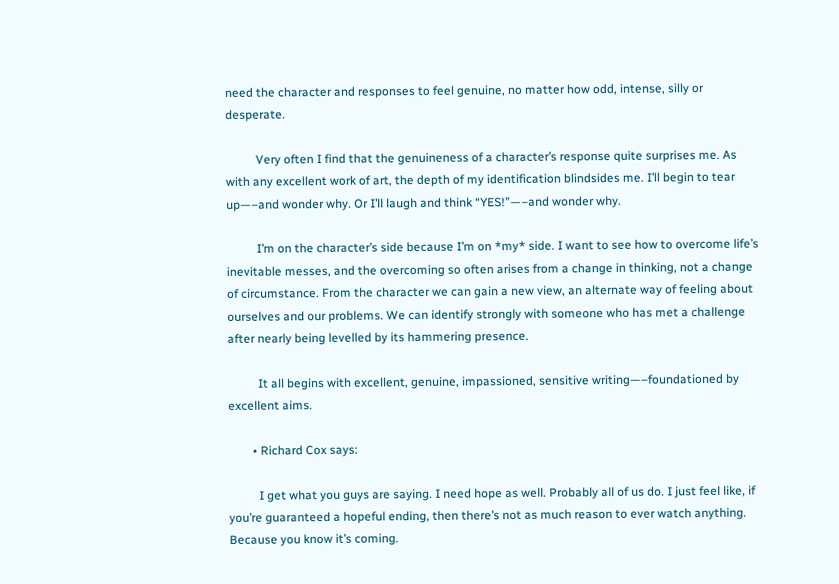need the character and responses to feel genuine, no matter how odd, intense, silly or desperate.

          Very often I find that the genuineness of a character’s response quite surprises me. As with any excellent work of art, the depth of my identification blindsides me. I’ll begin to tear up—–and wonder why. Or I’ll laugh and think “YES!”—–and wonder why.

          I’m on the character’s side because I’m on *my* side. I want to see how to overcome life’s inevitable messes, and the overcoming so often arises from a change in thinking, not a change of circumstance. From the character we can gain a new view, an alternate way of feeling about ourselves and our problems. We can identify strongly with someone who has met a challenge after nearly being levelled by its hammering presence.

          It all begins with excellent, genuine, impassioned, sensitive writing—–foundationed by excellent aims.

        • Richard Cox says:

          I get what you guys are saying. I need hope as well. Probably all of us do. I just feel like, if you’re guaranteed a hopeful ending, then there’s not as much reason to ever watch anything. Because you know it’s coming.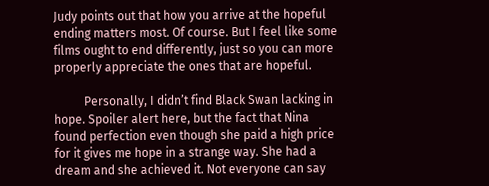Judy points out that how you arrive at the hopeful ending matters most. Of course. But I feel like some films ought to end differently, just so you can more properly appreciate the ones that are hopeful.

          Personally, I didn’t find Black Swan lacking in hope. Spoiler alert here, but the fact that Nina found perfection even though she paid a high price for it gives me hope in a strange way. She had a dream and she achieved it. Not everyone can say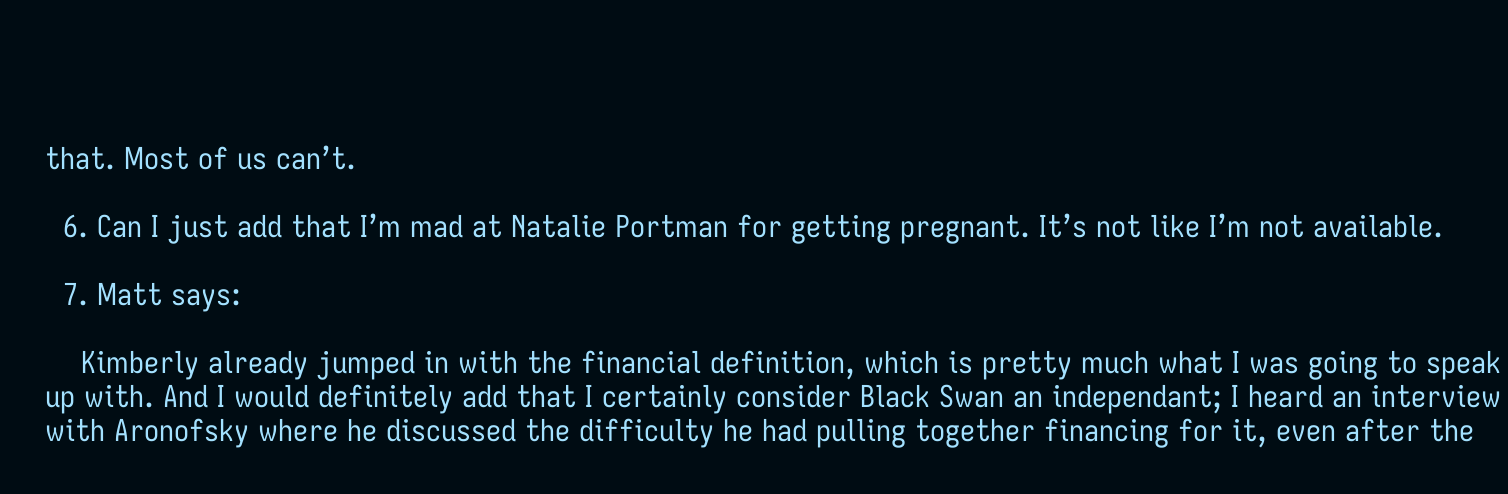that. Most of us can’t.

  6. Can I just add that I’m mad at Natalie Portman for getting pregnant. It’s not like I’m not available.

  7. Matt says:

    Kimberly already jumped in with the financial definition, which is pretty much what I was going to speak up with. And I would definitely add that I certainly consider Black Swan an independant; I heard an interview with Aronofsky where he discussed the difficulty he had pulling together financing for it, even after the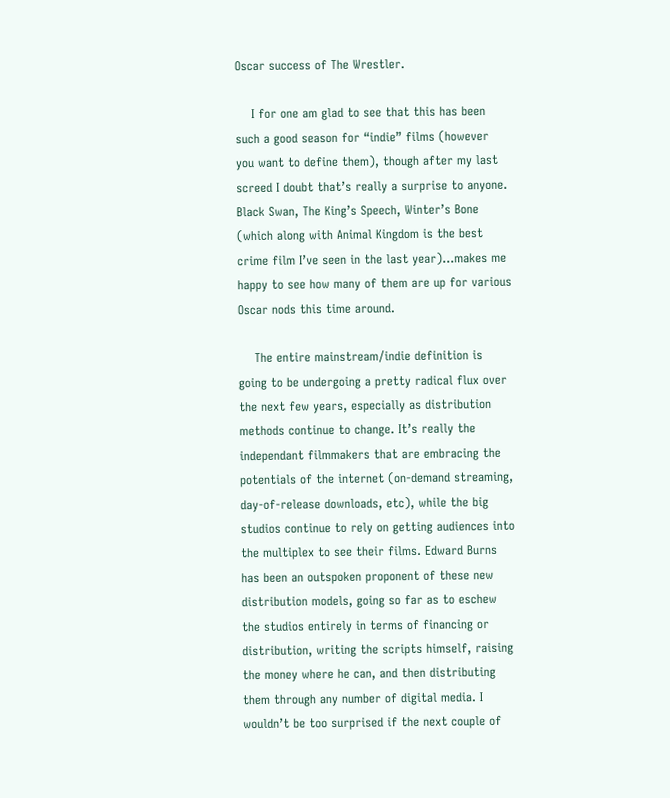Oscar success of The Wrestler.

    I for one am glad to see that this has been such a good season for “indie” films (however you want to define them), though after my last screed I doubt that’s really a surprise to anyone. Black Swan, The King’s Speech, Winter’s Bone (which along with Animal Kingdom is the best crime film I’ve seen in the last year)…makes me happy to see how many of them are up for various Oscar nods this time around.

    The entire mainstream/indie definition is going to be undergoing a pretty radical flux over the next few years, especially as distribution methods continue to change. It’s really the independant filmmakers that are embracing the potentials of the internet (on-demand streaming, day-of-release downloads, etc), while the big studios continue to rely on getting audiences into the multiplex to see their films. Edward Burns has been an outspoken proponent of these new distribution models, going so far as to eschew the studios entirely in terms of financing or distribution, writing the scripts himself, raising the money where he can, and then distributing them through any number of digital media. I wouldn’t be too surprised if the next couple of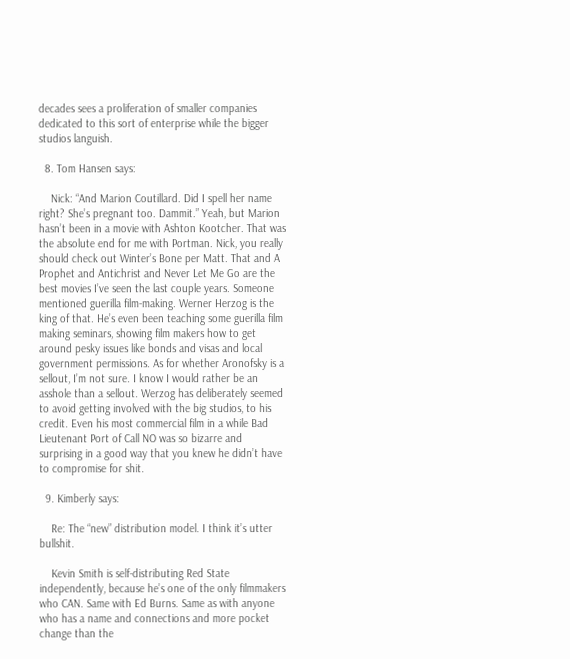decades sees a proliferation of smaller companies dedicated to this sort of enterprise while the bigger studios languish.

  8. Tom Hansen says:

    Nick: “And Marion Coutillard. Did I spell her name right? She’s pregnant too. Dammit.” Yeah, but Marion hasn’t been in a movie with Ashton Kootcher. That was the absolute end for me with Portman. Nick, you really should check out Winter’s Bone per Matt. That and A Prophet and Antichrist and Never Let Me Go are the best movies I’ve seen the last couple years. Someone mentioned guerilla film-making. Werner Herzog is the king of that. He’s even been teaching some guerilla film making seminars, showing film makers how to get around pesky issues like bonds and visas and local government permissions. As for whether Aronofsky is a sellout, I’m not sure. I know I would rather be an asshole than a sellout. Werzog has deliberately seemed to avoid getting involved with the big studios, to his credit. Even his most commercial film in a while Bad Lieutenant Port of Call NO was so bizarre and surprising in a good way that you knew he didn’t have to compromise for shit.

  9. Kimberly says:

    Re: The “new” distribution model. I think it’s utter bullshit.

    Kevin Smith is self-distributing Red State independently, because he’s one of the only filmmakers who CAN. Same with Ed Burns. Same as with anyone who has a name and connections and more pocket change than the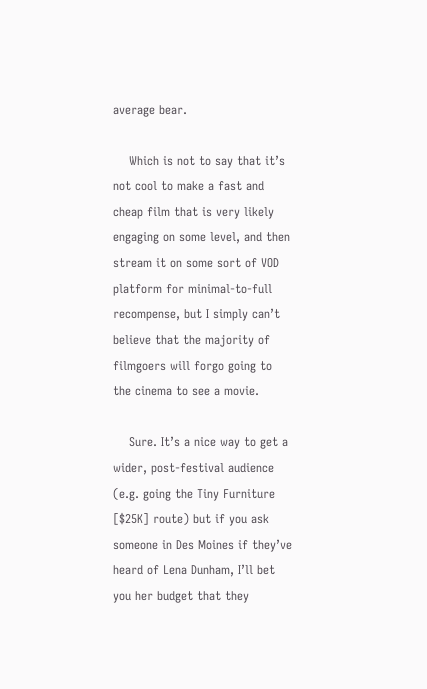average bear.

    Which is not to say that it’s not cool to make a fast and cheap film that is very likely engaging on some level, and then stream it on some sort of VOD platform for minimal-to-full recompense, but I simply can’t believe that the majority of filmgoers will forgo going to the cinema to see a movie.

    Sure. It’s a nice way to get a wider, post-festival audience (e.g. going the Tiny Furniture [$25K] route) but if you ask someone in Des Moines if they’ve heard of Lena Dunham, I’ll bet you her budget that they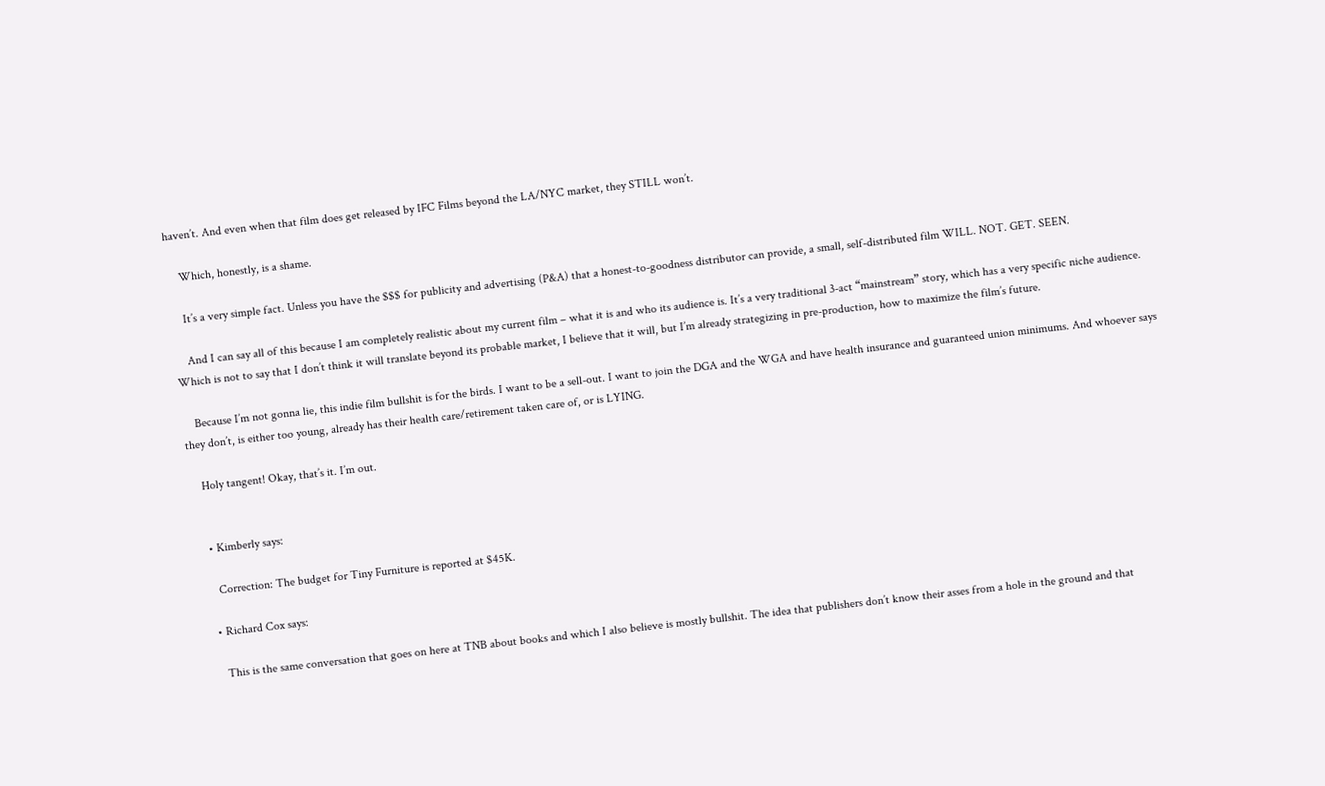haven’t. And even when that film does get released by IFC Films beyond the LA/NYC market, they STILL won’t.

    Which, honestly, is a shame.

    It’s a very simple fact. Unless you have the $$$ for publicity and advertising (P&A) that a honest-to-goodness distributor can provide, a small, self-distributed film WILL. NOT. GET. SEEN.

    And I can say all of this because I am completely realistic about my current film – what it is and who its audience is. It’s a very traditional 3-act “mainstream” story, which has a very specific niche audience. Which is not to say that I don’t think it will translate beyond its probable market, I believe that it will, but I’m already strategizing in pre-production, how to maximize the film’s future.

    Because I’m not gonna lie, this indie film bullshit is for the birds. I want to be a sell-out. I want to join the DGA and the WGA and have health insurance and guaranteed union minimums. And whoever says they don’t, is either too young, already has their health care/retirement taken care of, or is LYING.

    Holy tangent! Okay, that’s it. I’m out.


    • Kimberly says:

      Correction: The budget for Tiny Furniture is reported at $45K.

    • Richard Cox says:

      This is the same conversation that goes on here at TNB about books and which I also believe is mostly bullshit. The idea that publishers don’t know their asses from a hole in the ground and that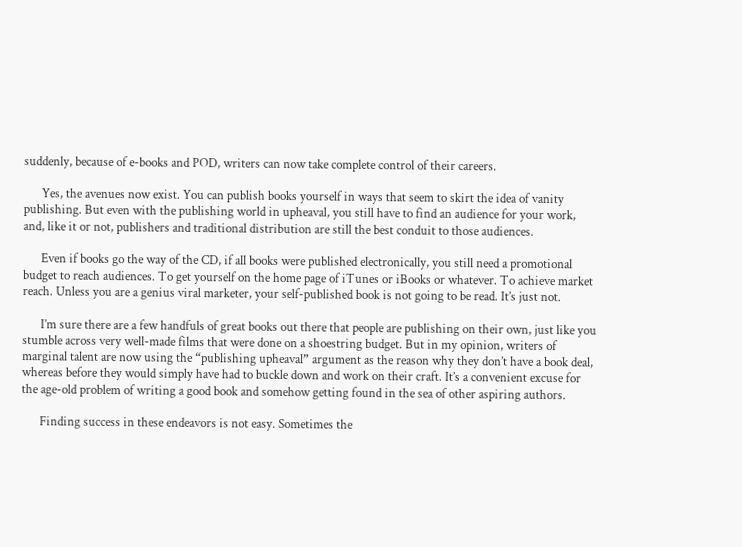suddenly, because of e-books and POD, writers can now take complete control of their careers.

      Yes, the avenues now exist. You can publish books yourself in ways that seem to skirt the idea of vanity publishing. But even with the publishing world in upheaval, you still have to find an audience for your work, and, like it or not, publishers and traditional distribution are still the best conduit to those audiences.

      Even if books go the way of the CD, if all books were published electronically, you still need a promotional budget to reach audiences. To get yourself on the home page of iTunes or iBooks or whatever. To achieve market reach. Unless you are a genius viral marketer, your self-published book is not going to be read. It’s just not.

      I’m sure there are a few handfuls of great books out there that people are publishing on their own, just like you stumble across very well-made films that were done on a shoestring budget. But in my opinion, writers of marginal talent are now using the “publishing upheaval” argument as the reason why they don’t have a book deal, whereas before they would simply have had to buckle down and work on their craft. It’s a convenient excuse for the age-old problem of writing a good book and somehow getting found in the sea of other aspiring authors.

      Finding success in these endeavors is not easy. Sometimes the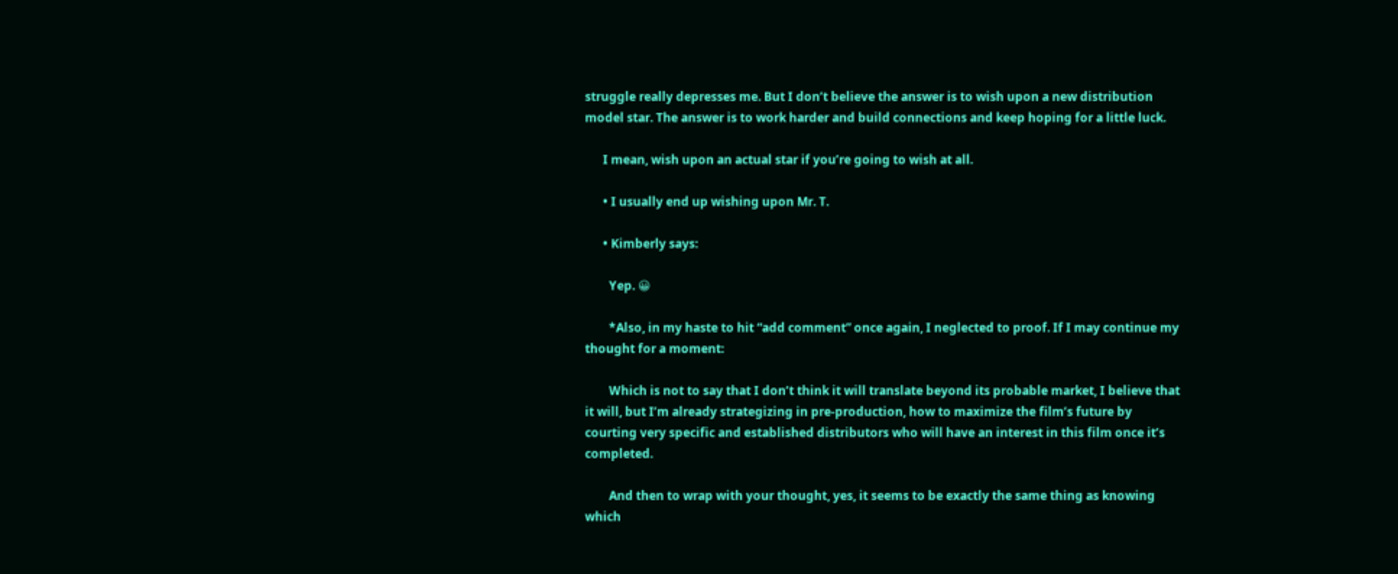struggle really depresses me. But I don’t believe the answer is to wish upon a new distribution model star. The answer is to work harder and build connections and keep hoping for a little luck.

      I mean, wish upon an actual star if you’re going to wish at all.

      • I usually end up wishing upon Mr. T.

      • Kimberly says:

        Yep. 😀

        *Also, in my haste to hit “add comment” once again, I neglected to proof. If I may continue my thought for a moment:

        Which is not to say that I don’t think it will translate beyond its probable market, I believe that it will, but I’m already strategizing in pre-production, how to maximize the film’s future by courting very specific and established distributors who will have an interest in this film once it’s completed.

        And then to wrap with your thought, yes, it seems to be exactly the same thing as knowing which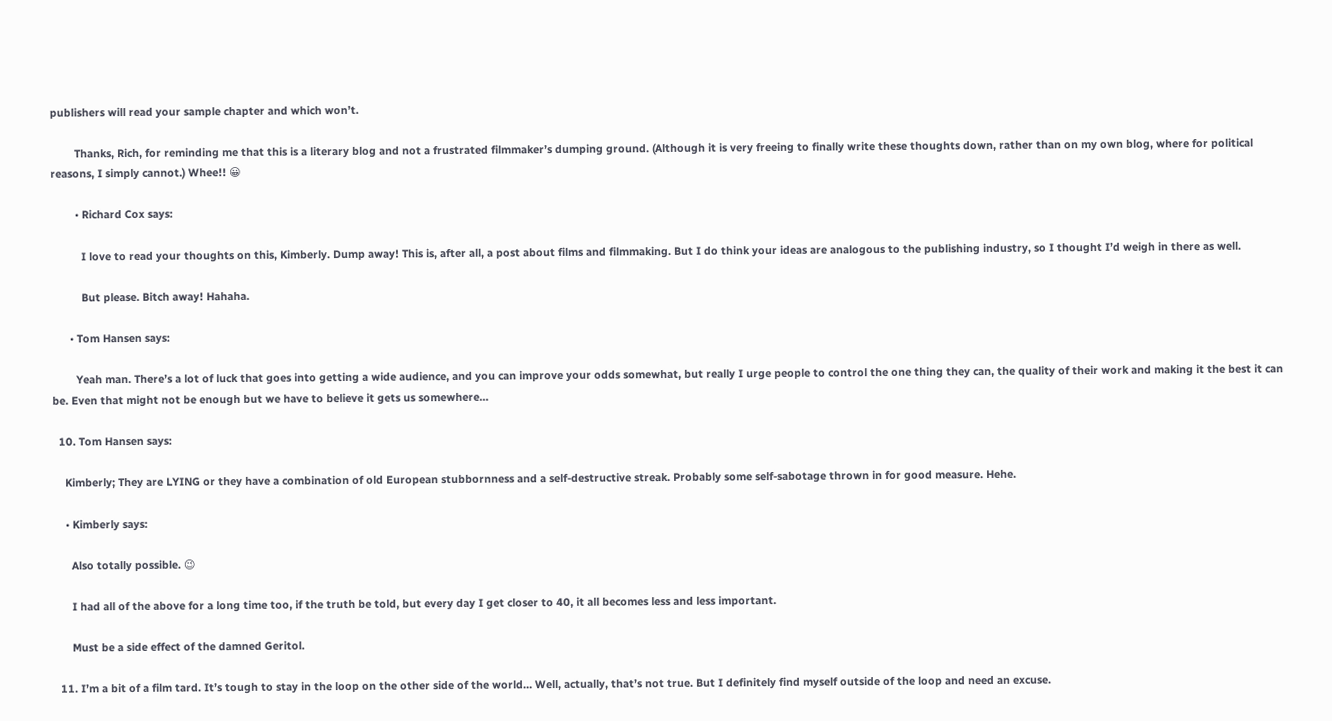publishers will read your sample chapter and which won’t.

        Thanks, Rich, for reminding me that this is a literary blog and not a frustrated filmmaker’s dumping ground. (Although it is very freeing to finally write these thoughts down, rather than on my own blog, where for political reasons, I simply cannot.) Whee!! 😀

        • Richard Cox says:

          I love to read your thoughts on this, Kimberly. Dump away! This is, after all, a post about films and filmmaking. But I do think your ideas are analogous to the publishing industry, so I thought I’d weigh in there as well.

          But please. Bitch away! Hahaha.

      • Tom Hansen says:

        Yeah man. There’s a lot of luck that goes into getting a wide audience, and you can improve your odds somewhat, but really I urge people to control the one thing they can, the quality of their work and making it the best it can be. Even that might not be enough but we have to believe it gets us somewhere…

  10. Tom Hansen says:

    Kimberly; They are LYING or they have a combination of old European stubbornness and a self-destructive streak. Probably some self-sabotage thrown in for good measure. Hehe.

    • Kimberly says:

      Also totally possible. 😉

      I had all of the above for a long time too, if the truth be told, but every day I get closer to 40, it all becomes less and less important.

      Must be a side effect of the damned Geritol.

  11. I’m a bit of a film tard. It’s tough to stay in the loop on the other side of the world… Well, actually, that’s not true. But I definitely find myself outside of the loop and need an excuse.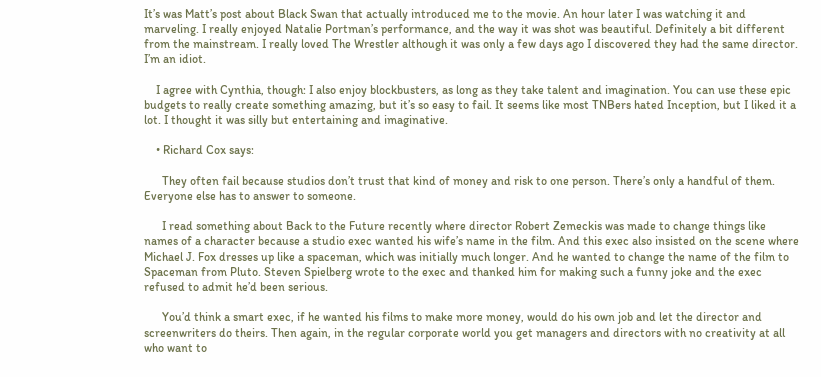It’s was Matt’s post about Black Swan that actually introduced me to the movie. An hour later I was watching it and marveling. I really enjoyed Natalie Portman’s performance, and the way it was shot was beautiful. Definitely a bit different from the mainstream. I really loved The Wrestler although it was only a few days ago I discovered they had the same director. I’m an idiot.

    I agree with Cynthia, though: I also enjoy blockbusters, as long as they take talent and imagination. You can use these epic budgets to really create something amazing, but it’s so easy to fail. It seems like most TNBers hated Inception, but I liked it a lot. I thought it was silly but entertaining and imaginative.

    • Richard Cox says:

      They often fail because studios don’t trust that kind of money and risk to one person. There’s only a handful of them. Everyone else has to answer to someone.

      I read something about Back to the Future recently where director Robert Zemeckis was made to change things like names of a character because a studio exec wanted his wife’s name in the film. And this exec also insisted on the scene where Michael J. Fox dresses up like a spaceman, which was initially much longer. And he wanted to change the name of the film to Spaceman from Pluto. Steven Spielberg wrote to the exec and thanked him for making such a funny joke and the exec refused to admit he’d been serious.

      You’d think a smart exec, if he wanted his films to make more money, would do his own job and let the director and screenwriters do theirs. Then again, in the regular corporate world you get managers and directors with no creativity at all who want to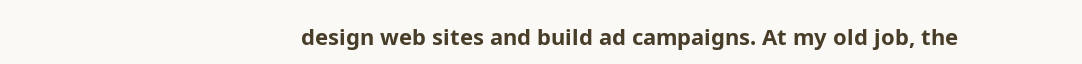design web sites and build ad campaigns. At my old job, the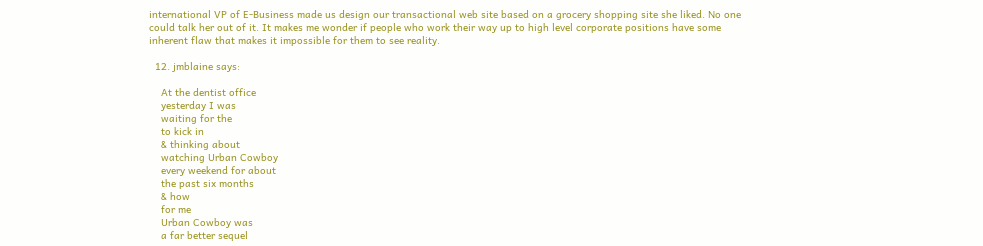international VP of E-Business made us design our transactional web site based on a grocery shopping site she liked. No one could talk her out of it. It makes me wonder if people who work their way up to high level corporate positions have some inherent flaw that makes it impossible for them to see reality.

  12. jmblaine says:

    At the dentist office
    yesterday I was
    waiting for the
    to kick in
    & thinking about
    watching Urban Cowboy
    every weekend for about
    the past six months
    & how
    for me
    Urban Cowboy was
    a far better sequel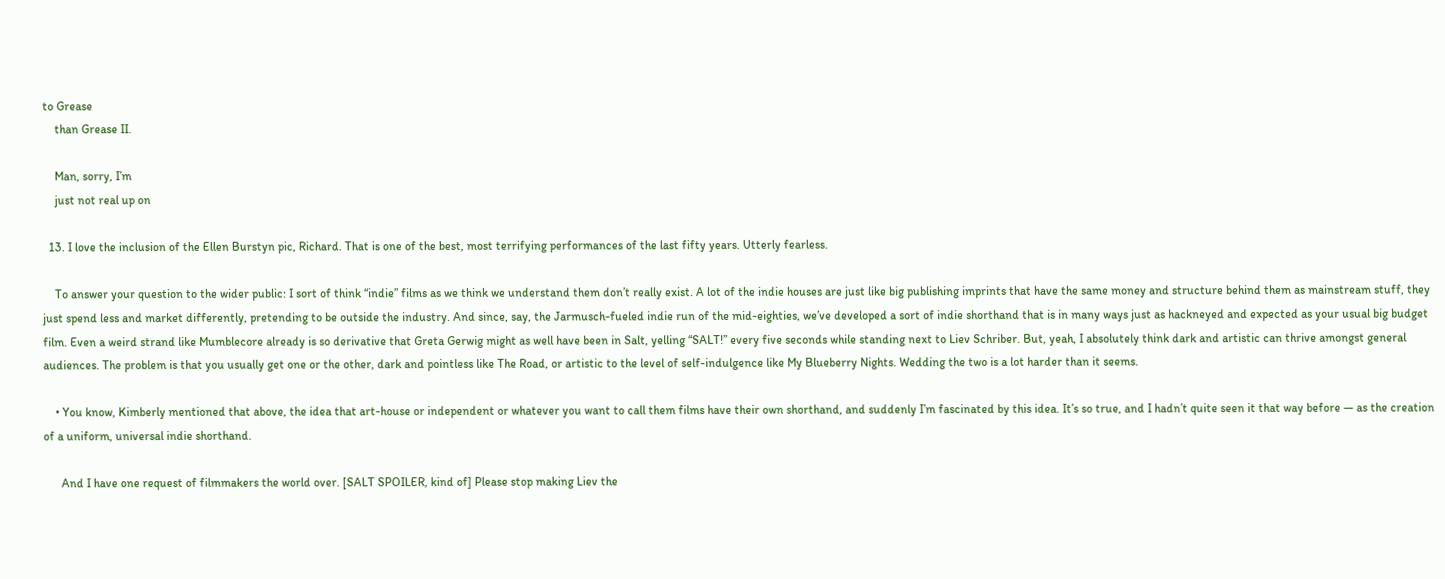to Grease
    than Grease II.

    Man, sorry, I’m
    just not real up on

  13. I love the inclusion of the Ellen Burstyn pic, Richard. That is one of the best, most terrifying performances of the last fifty years. Utterly fearless.

    To answer your question to the wider public: I sort of think “indie” films as we think we understand them don’t really exist. A lot of the indie houses are just like big publishing imprints that have the same money and structure behind them as mainstream stuff, they just spend less and market differently, pretending to be outside the industry. And since, say, the Jarmusch-fueled indie run of the mid-eighties, we’ve developed a sort of indie shorthand that is in many ways just as hackneyed and expected as your usual big budget film. Even a weird strand like Mumblecore already is so derivative that Greta Gerwig might as well have been in Salt, yelling “SALT!” every five seconds while standing next to Liev Schriber. But, yeah, I absolutely think dark and artistic can thrive amongst general audiences. The problem is that you usually get one or the other, dark and pointless like The Road, or artistic to the level of self-indulgence like My Blueberry Nights. Wedding the two is a lot harder than it seems.

    • You know, Kimberly mentioned that above, the idea that art-house or independent or whatever you want to call them films have their own shorthand, and suddenly I’m fascinated by this idea. It’s so true, and I hadn’t quite seen it that way before — as the creation of a uniform, universal indie shorthand.

      And I have one request of filmmakers the world over. [SALT SPOILER, kind of] Please stop making Liev the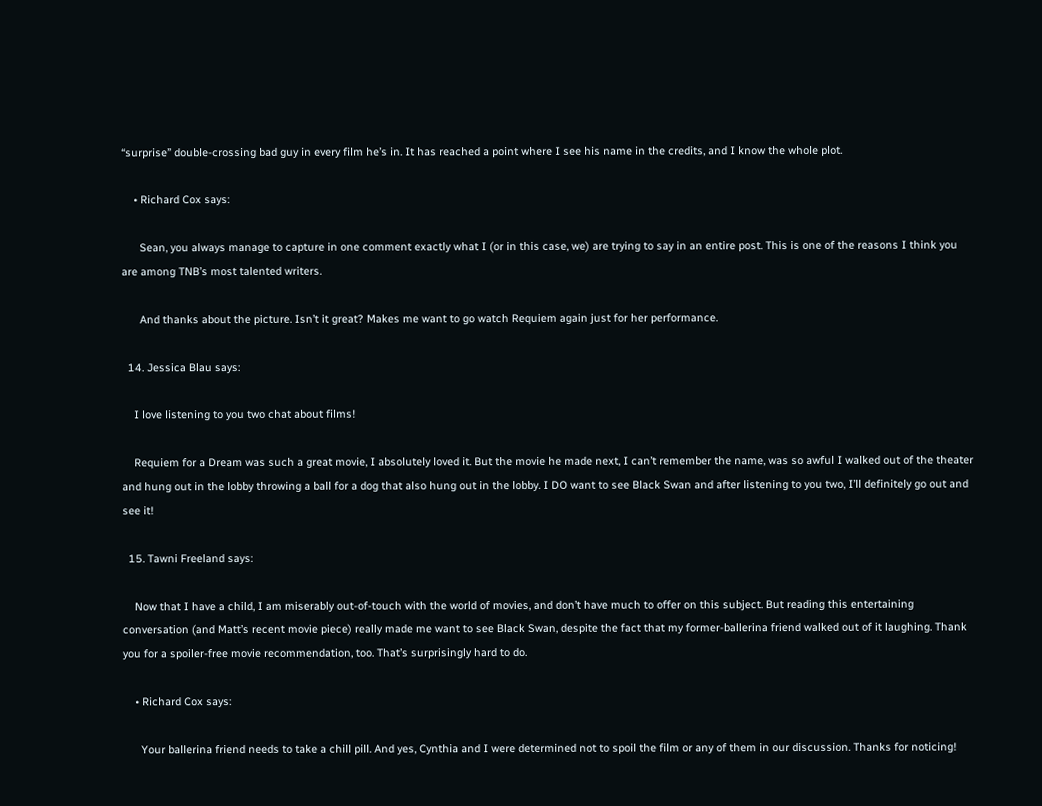“surprise” double-crossing bad guy in every film he’s in. It has reached a point where I see his name in the credits, and I know the whole plot.

    • Richard Cox says:

      Sean, you always manage to capture in one comment exactly what I (or in this case, we) are trying to say in an entire post. This is one of the reasons I think you are among TNB’s most talented writers.

      And thanks about the picture. Isn’t it great? Makes me want to go watch Requiem again just for her performance.

  14. Jessica Blau says:

    I love listening to you two chat about films!

    Requiem for a Dream was such a great movie, I absolutely loved it. But the movie he made next, I can’t remember the name, was so awful I walked out of the theater and hung out in the lobby throwing a ball for a dog that also hung out in the lobby. I DO want to see Black Swan and after listening to you two, I’ll definitely go out and see it!

  15. Tawni Freeland says:

    Now that I have a child, I am miserably out-of-touch with the world of movies, and don’t have much to offer on this subject. But reading this entertaining conversation (and Matt’s recent movie piece) really made me want to see Black Swan, despite the fact that my former-ballerina friend walked out of it laughing. Thank you for a spoiler-free movie recommendation, too. That’s surprisingly hard to do.

    • Richard Cox says:

      Your ballerina friend needs to take a chill pill. And yes, Cynthia and I were determined not to spoil the film or any of them in our discussion. Thanks for noticing!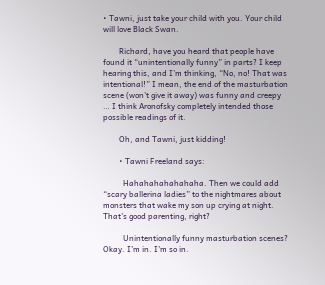• Tawni, just take your child with you. Your child will love Black Swan.

        Richard, have you heard that people have found it “unintentionally funny” in parts? I keep hearing this, and I’m thinking, “No, no! That was intentional!” I mean, the end of the masturbation scene (won’t give it away) was funny and creepy … I think Aronofsky completely intended those possible readings of it.

        Oh, and Tawni, just kidding!

        • Tawni Freeland says:

          Hahahahahahahaha. Then we could add “scary ballerina ladies” to the nightmares about monsters that wake my son up crying at night. That’s good parenting, right?

          Unintentionally funny masturbation scenes? Okay. I’m in. I’m so in.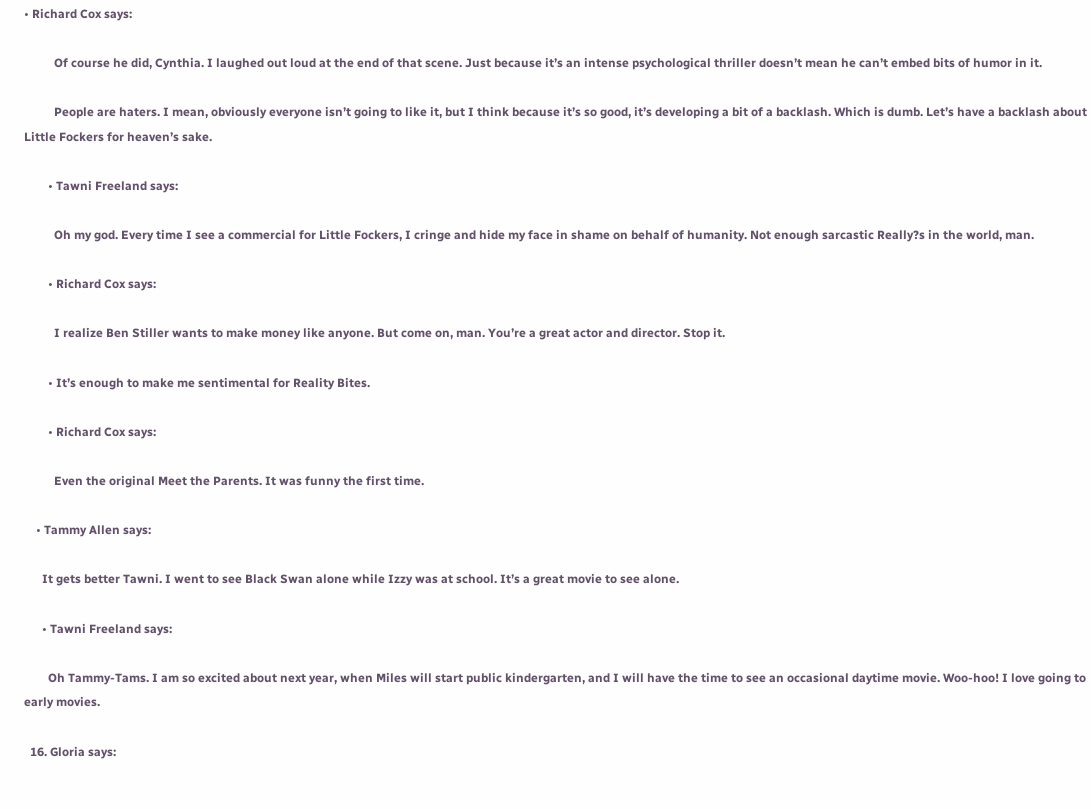• Richard Cox says:

          Of course he did, Cynthia. I laughed out loud at the end of that scene. Just because it’s an intense psychological thriller doesn’t mean he can’t embed bits of humor in it.

          People are haters. I mean, obviously everyone isn’t going to like it, but I think because it’s so good, it’s developing a bit of a backlash. Which is dumb. Let’s have a backlash about Little Fockers for heaven’s sake.

        • Tawni Freeland says:

          Oh my god. Every time I see a commercial for Little Fockers, I cringe and hide my face in shame on behalf of humanity. Not enough sarcastic Really?s in the world, man.

        • Richard Cox says:

          I realize Ben Stiller wants to make money like anyone. But come on, man. You’re a great actor and director. Stop it.

        • It’s enough to make me sentimental for Reality Bites.

        • Richard Cox says:

          Even the original Meet the Parents. It was funny the first time.

    • Tammy Allen says:

      It gets better Tawni. I went to see Black Swan alone while Izzy was at school. It’s a great movie to see alone.

      • Tawni Freeland says:

        Oh Tammy-Tams. I am so excited about next year, when Miles will start public kindergarten, and I will have the time to see an occasional daytime movie. Woo-hoo! I love going to early movies.

  16. Gloria says: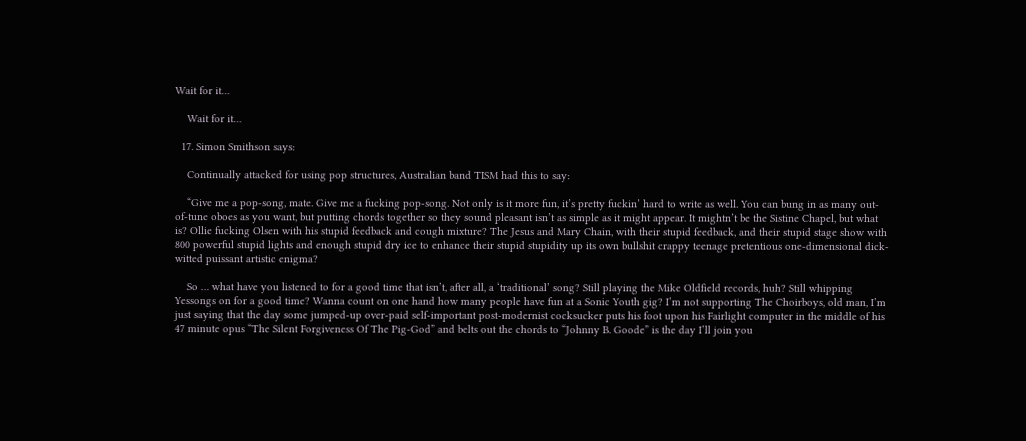Wait for it…

    Wait for it…

  17. Simon Smithson says:

    Continually attacked for using pop structures, Australian band TISM had this to say:

    “Give me a pop-song, mate. Give me a fucking pop-song. Not only is it more fun, it’s pretty fuckin’ hard to write as well. You can bung in as many out-of-tune oboes as you want, but putting chords together so they sound pleasant isn’t as simple as it might appear. It mightn’t be the Sistine Chapel, but what is? Ollie fucking Olsen with his stupid feedback and cough mixture? The Jesus and Mary Chain, with their stupid feedback, and their stupid stage show with 800 powerful stupid lights and enough stupid dry ice to enhance their stupid stupidity up its own bullshit crappy teenage pretentious one-dimensional dick-witted puissant artistic enigma?

    So … what have you listened to for a good time that isn’t, after all, a ‘traditional’ song? Still playing the Mike Oldfield records, huh? Still whipping Yessongs on for a good time? Wanna count on one hand how many people have fun at a Sonic Youth gig? I’m not supporting The Choirboys, old man, I’m just saying that the day some jumped-up over-paid self-important post-modernist cocksucker puts his foot upon his Fairlight computer in the middle of his 47 minute opus “The Silent Forgiveness Of The Pig-God” and belts out the chords to “Johnny B. Goode” is the day I’ll join you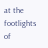at the footlights of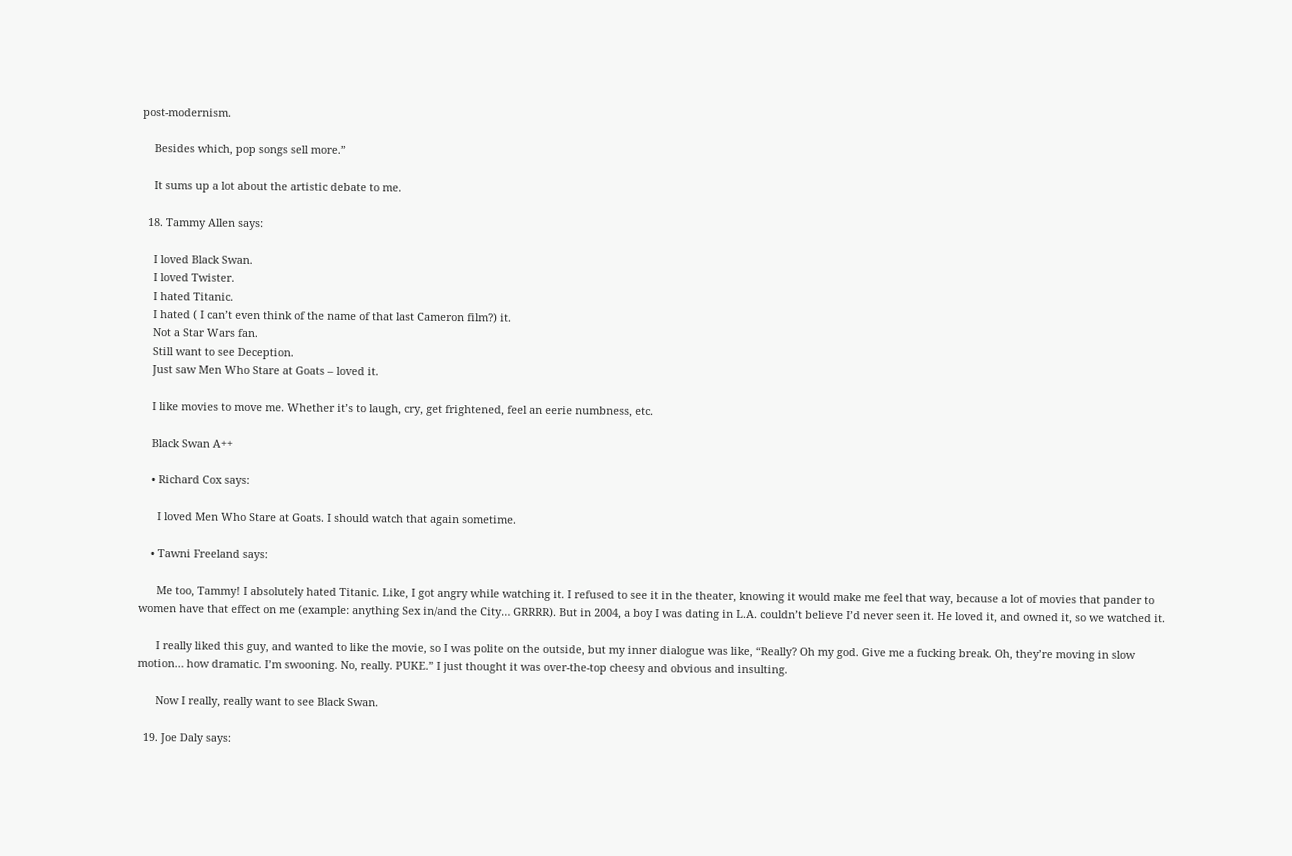post-modernism.

    Besides which, pop songs sell more.”

    It sums up a lot about the artistic debate to me.

  18. Tammy Allen says:

    I loved Black Swan.
    I loved Twister.
    I hated Titanic.
    I hated ( I can’t even think of the name of that last Cameron film?) it.
    Not a Star Wars fan.
    Still want to see Deception.
    Just saw Men Who Stare at Goats – loved it.

    I like movies to move me. Whether it’s to laugh, cry, get frightened, feel an eerie numbness, etc.

    Black Swan A++

    • Richard Cox says:

      I loved Men Who Stare at Goats. I should watch that again sometime.

    • Tawni Freeland says:

      Me too, Tammy! I absolutely hated Titanic. Like, I got angry while watching it. I refused to see it in the theater, knowing it would make me feel that way, because a lot of movies that pander to women have that effect on me (example: anything Sex in/and the City… GRRRR). But in 2004, a boy I was dating in L.A. couldn’t believe I’d never seen it. He loved it, and owned it, so we watched it.

      I really liked this guy, and wanted to like the movie, so I was polite on the outside, but my inner dialogue was like, “Really? Oh my god. Give me a fucking break. Oh, they’re moving in slow motion… how dramatic. I’m swooning. No, really. PUKE.” I just thought it was over-the-top cheesy and obvious and insulting.

      Now I really, really want to see Black Swan.

  19. Joe Daly says: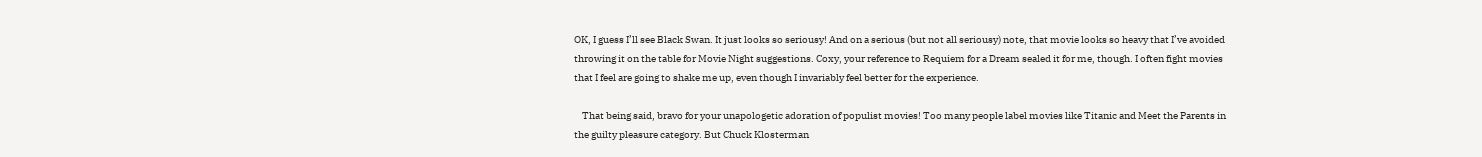OK, I guess I’ll see Black Swan. It just looks so seriousy! And on a serious (but not all seriousy) note, that movie looks so heavy that I’ve avoided throwing it on the table for Movie Night suggestions. Coxy, your reference to Requiem for a Dream sealed it for me, though. I often fight movies that I feel are going to shake me up, even though I invariably feel better for the experience.

    That being said, bravo for your unapologetic adoration of populist movies! Too many people label movies like Titanic and Meet the Parents in the guilty pleasure category. But Chuck Klosterman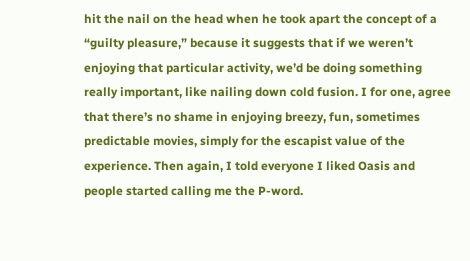hit the nail on the head when he took apart the concept of a “guilty pleasure,” because it suggests that if we weren’t enjoying that particular activity, we’d be doing something really important, like nailing down cold fusion. I for one, agree that there’s no shame in enjoying breezy, fun, sometimes predictable movies, simply for the escapist value of the experience. Then again, I told everyone I liked Oasis and people started calling me the P-word.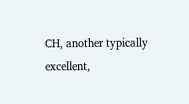CH, another typically excellent,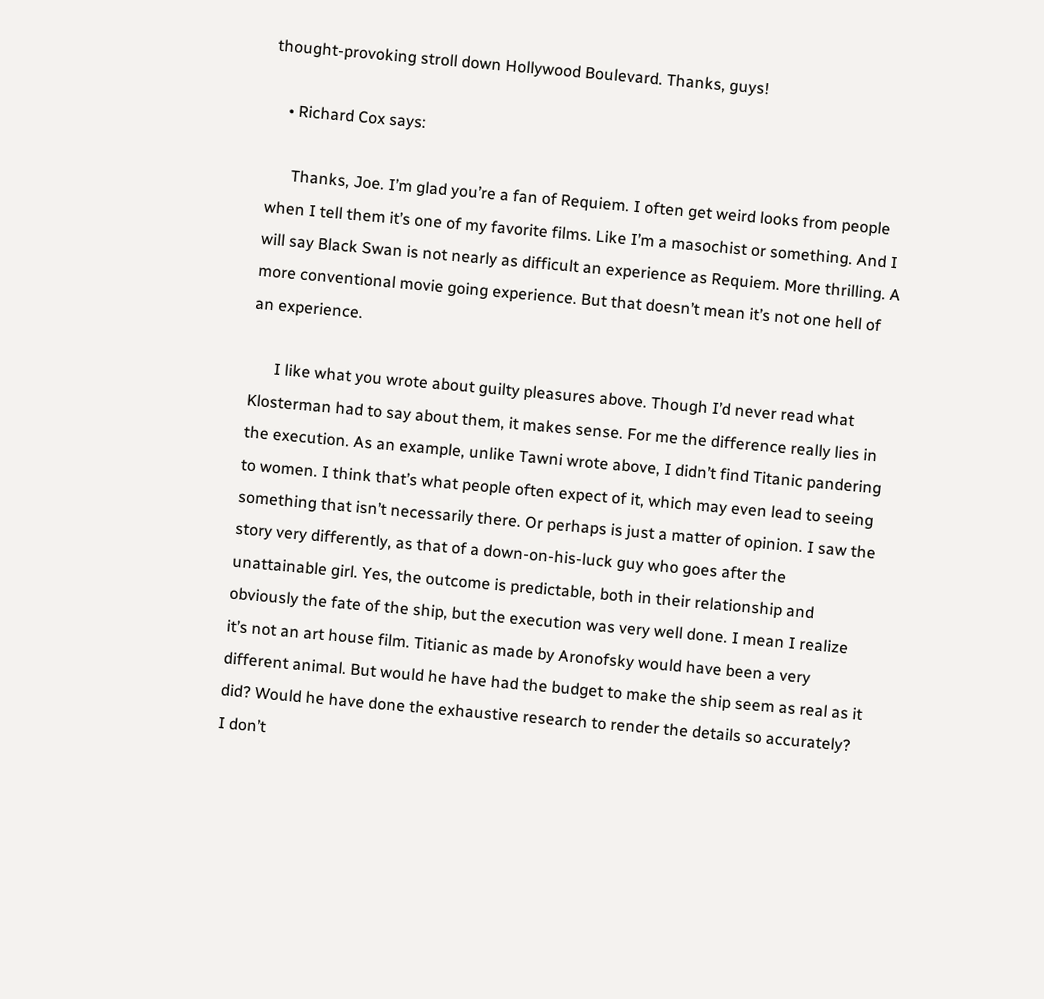thought-provoking stroll down Hollywood Boulevard. Thanks, guys!

    • Richard Cox says:

      Thanks, Joe. I’m glad you’re a fan of Requiem. I often get weird looks from people when I tell them it’s one of my favorite films. Like I’m a masochist or something. And I will say Black Swan is not nearly as difficult an experience as Requiem. More thrilling. A more conventional movie going experience. But that doesn’t mean it’s not one hell of an experience.

      I like what you wrote about guilty pleasures above. Though I’d never read what Klosterman had to say about them, it makes sense. For me the difference really lies in the execution. As an example, unlike Tawni wrote above, I didn’t find Titanic pandering to women. I think that’s what people often expect of it, which may even lead to seeing something that isn’t necessarily there. Or perhaps is just a matter of opinion. I saw the story very differently, as that of a down-on-his-luck guy who goes after the unattainable girl. Yes, the outcome is predictable, both in their relationship and obviously the fate of the ship, but the execution was very well done. I mean I realize it’s not an art house film. Titianic as made by Aronofsky would have been a very different animal. But would he have had the budget to make the ship seem as real as it did? Would he have done the exhaustive research to render the details so accurately? I don’t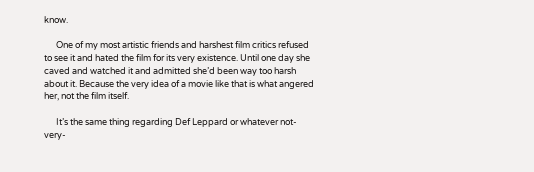know.

      One of my most artistic friends and harshest film critics refused to see it and hated the film for its very existence. Until one day she caved and watched it and admitted she’d been way too harsh about it. Because the very idea of a movie like that is what angered her, not the film itself.

      It’s the same thing regarding Def Leppard or whatever not-very-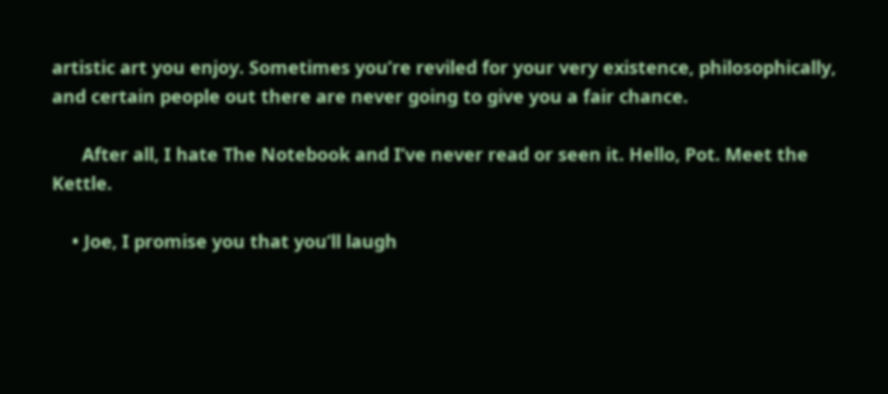artistic art you enjoy. Sometimes you’re reviled for your very existence, philosophically, and certain people out there are never going to give you a fair chance.

      After all, I hate The Notebook and I’ve never read or seen it. Hello, Pot. Meet the Kettle.

    • Joe, I promise you that you’ll laugh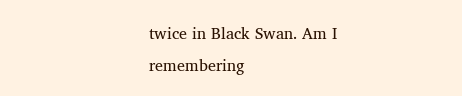twice in Black Swan. Am I remembering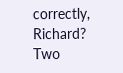correctly, Richard? Two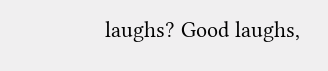laughs? Good laughs,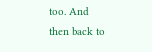too. And then back to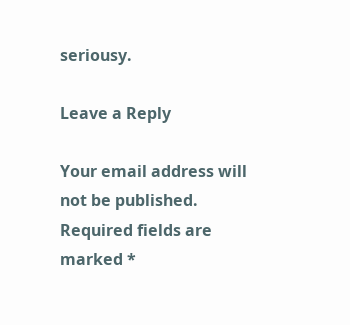seriousy.

Leave a Reply

Your email address will not be published. Required fields are marked *